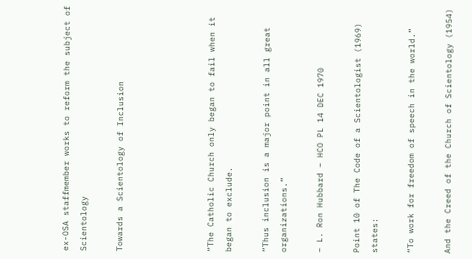ex-OSA staffmember works to reform the subject of Scientology

Towards a Scientology of Inclusion




“The Catholic Church only began to fail when it began to exclude.

“Thus inclusion is a major point in all great organizations.”

– L. Ron Hubbard – HCO PL 14 DEC 1970

Point 10 of The Code of a Scientologist (1969) states:

“To work for freedom of speech in the world.”

And the Creed of the Church of Scientology (1954)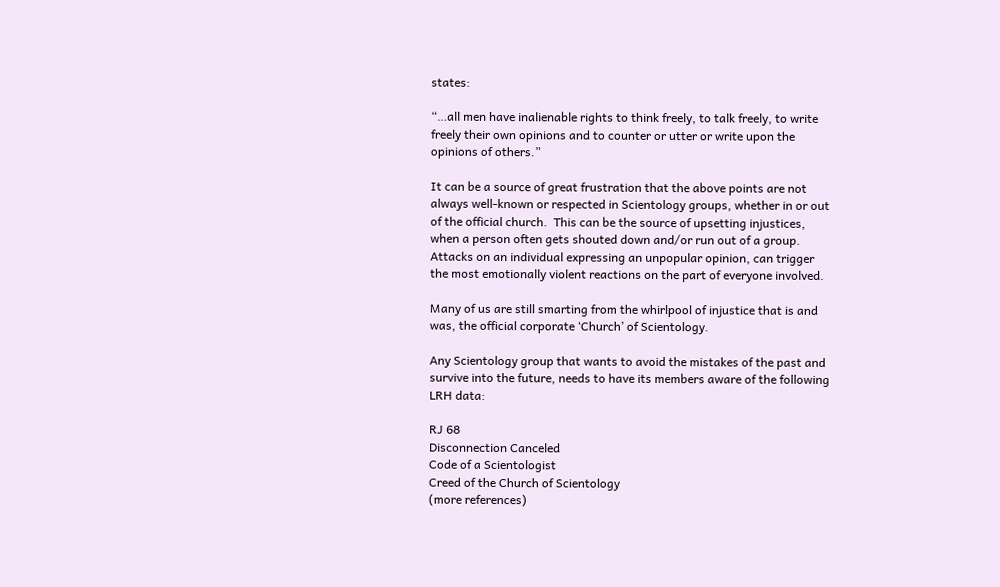states:

“…all men have inalienable rights to think freely, to talk freely, to write freely their own opinions and to counter or utter or write upon the opinions of others.”

It can be a source of great frustration that the above points are not always well-known or respected in Scientology groups, whether in or out of the official church.  This can be the source of upsetting injustices, when a person often gets shouted down and/or run out of a group.  Attacks on an individual expressing an unpopular opinion, can trigger the most emotionally violent reactions on the part of everyone involved.

Many of us are still smarting from the whirlpool of injustice that is and was, the official corporate ‘Church’ of Scientology.

Any Scientology group that wants to avoid the mistakes of the past and survive into the future, needs to have its members aware of the following LRH data:

RJ 68
Disconnection Canceled
Code of a Scientologist
Creed of the Church of Scientology
(more references)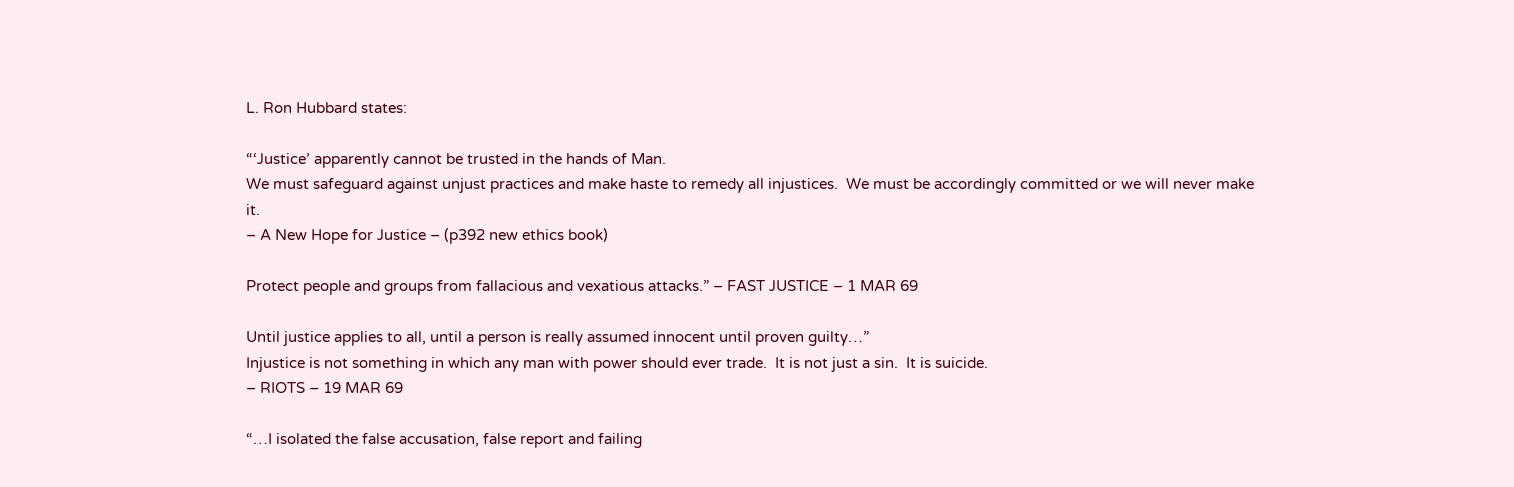L. Ron Hubbard states:

“‘Justice’ apparently cannot be trusted in the hands of Man.
We must safeguard against unjust practices and make haste to remedy all injustices.  We must be accordingly committed or we will never make it.
– A New Hope for Justice – (p392 new ethics book)

Protect people and groups from fallacious and vexatious attacks.” – FAST JUSTICE – 1 MAR 69

Until justice applies to all, until a person is really assumed innocent until proven guilty…”
Injustice is not something in which any man with power should ever trade.  It is not just a sin.  It is suicide.
– RIOTS – 19 MAR 69

“…I isolated the false accusation, false report and failing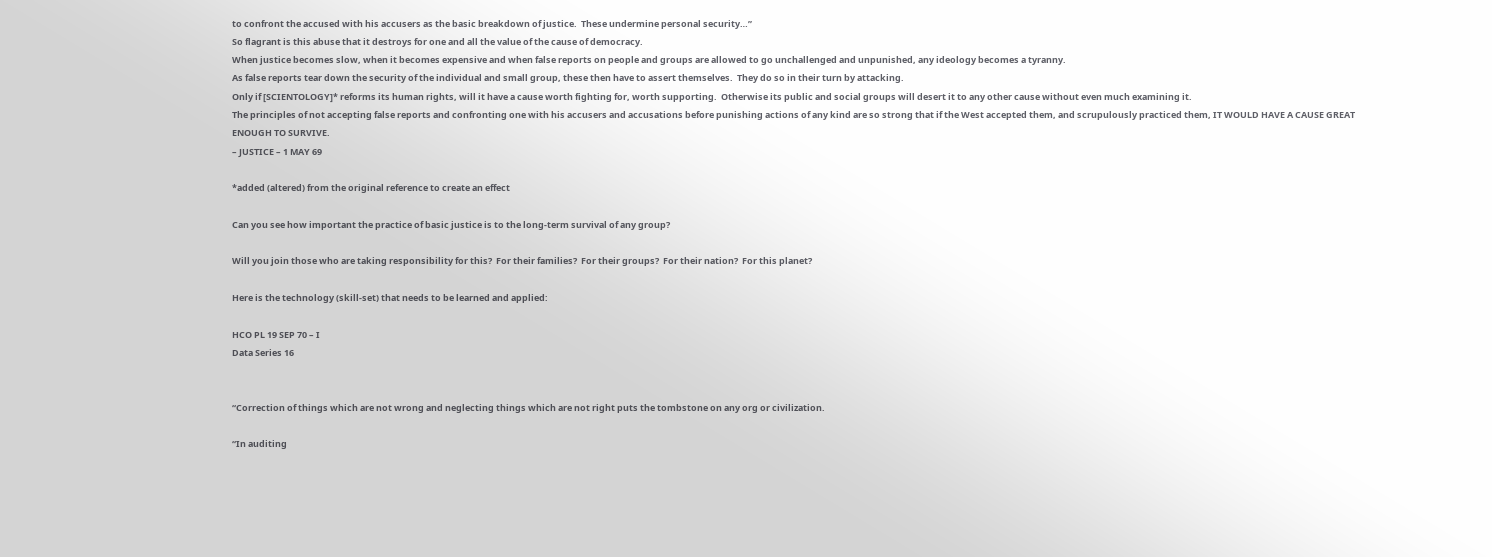to confront the accused with his accusers as the basic breakdown of justice.  These undermine personal security…”
So flagrant is this abuse that it destroys for one and all the value of the cause of democracy.
When justice becomes slow, when it becomes expensive and when false reports on people and groups are allowed to go unchallenged and unpunished, any ideology becomes a tyranny.
As false reports tear down the security of the individual and small group, these then have to assert themselves.  They do so in their turn by attacking.
Only if [SCIENTOLOGY]* reforms its human rights, will it have a cause worth fighting for, worth supporting.  Otherwise its public and social groups will desert it to any other cause without even much examining it.
The principles of not accepting false reports and confronting one with his accusers and accusations before punishing actions of any kind are so strong that if the West accepted them, and scrupulously practiced them, IT WOULD HAVE A CAUSE GREAT ENOUGH TO SURVIVE.
– JUSTICE – 1 MAY 69

*added (altered) from the original reference to create an effect

Can you see how important the practice of basic justice is to the long-term survival of any group?

Will you join those who are taking responsibility for this?  For their families?  For their groups?  For their nation?  For this planet?

Here is the technology (skill-set) that needs to be learned and applied:

HCO PL 19 SEP 70 – I
Data Series 16


“Correction of things which are not wrong and neglecting things which are not right puts the tombstone on any org or civilization.

“In auditing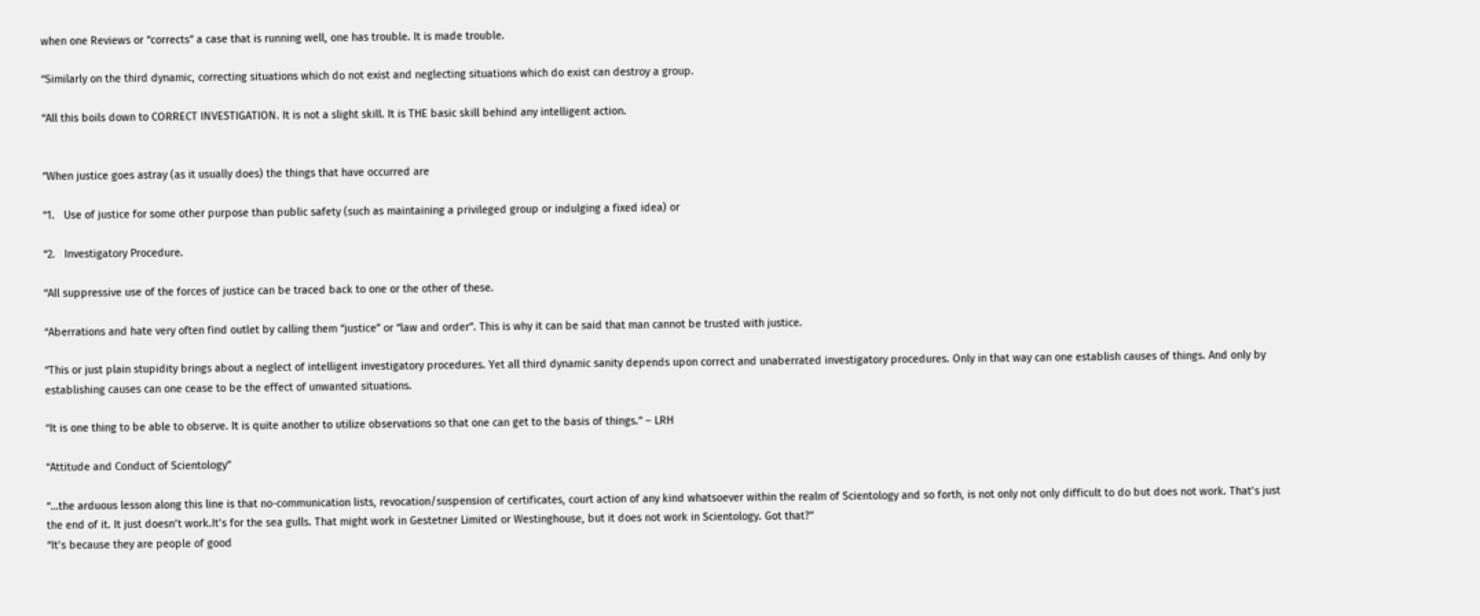when one Reviews or “corrects” a case that is running well, one has trouble. It is made trouble.

“Similarly on the third dynamic, correcting situations which do not exist and neglecting situations which do exist can destroy a group.

“All this boils down to CORRECT INVESTIGATION. It is not a slight skill. It is THE basic skill behind any intelligent action.


“When justice goes astray (as it usually does) the things that have occurred are

“1.   Use of justice for some other purpose than public safety (such as maintaining a privileged group or indulging a fixed idea) or

“2.   Investigatory Procedure.

“All suppressive use of the forces of justice can be traced back to one or the other of these.

“Aberrations and hate very often find outlet by calling them “justice” or “law and order”. This is why it can be said that man cannot be trusted with justice.

“This or just plain stupidity brings about a neglect of intelligent investigatory procedures. Yet all third dynamic sanity depends upon correct and unaberrated investigatory procedures. Only in that way can one establish causes of things. And only by establishing causes can one cease to be the effect of unwanted situations.

“It is one thing to be able to observe. It is quite another to utilize observations so that one can get to the basis of things.” – LRH

“Attitude and Conduct of Scientology”

“…the arduous lesson along this line is that no-communication lists, revocation/suspension of certificates, court action of any kind whatsoever within the realm of Scientology and so forth, is not only not only difficult to do but does not work. That’s just the end of it. It just doesn’t work.It’s for the sea gulls. That might work in Gestetner Limited or Westinghouse, but it does not work in Scientology. Got that?”
“It’s because they are people of good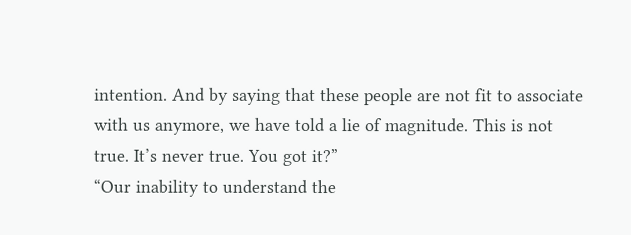intention. And by saying that these people are not fit to associate with us anymore, we have told a lie of magnitude. This is not true. It’s never true. You got it?”
“Our inability to understand the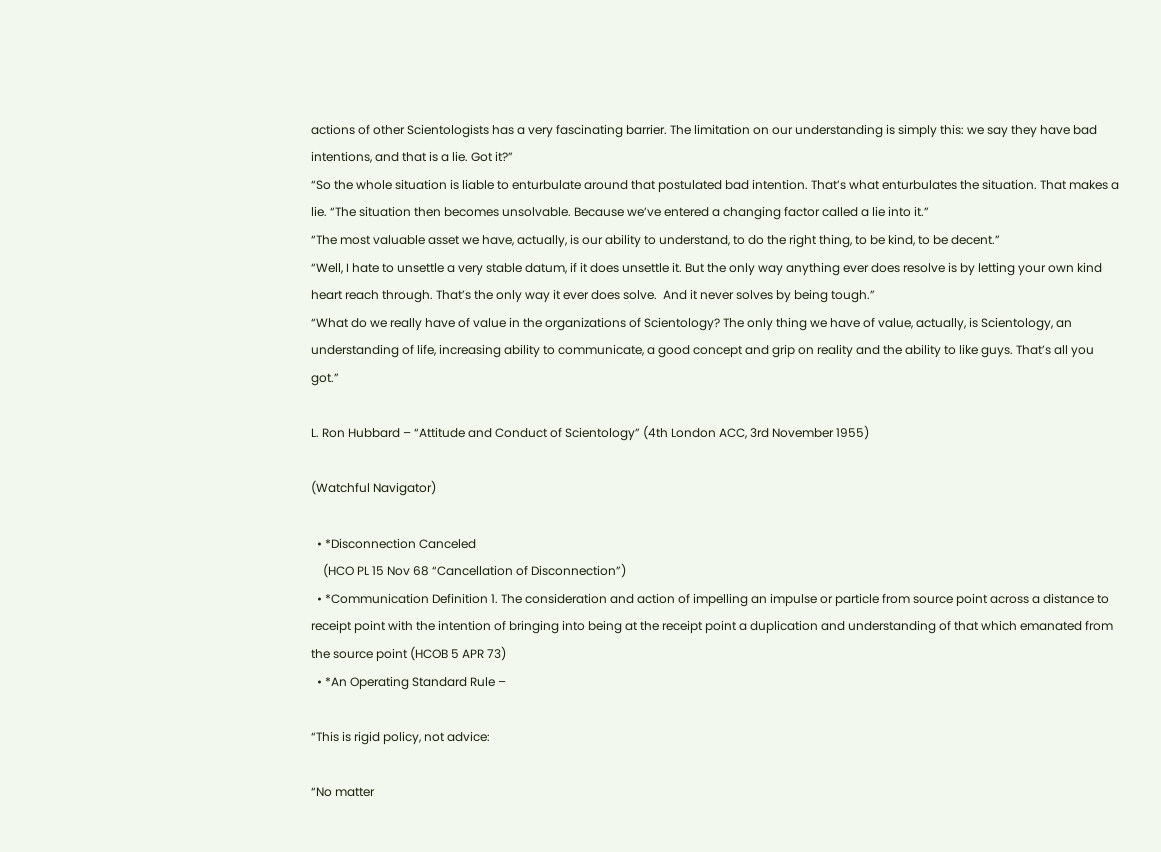actions of other Scientologists has a very fascinating barrier. The limitation on our understanding is simply this: we say they have bad intentions, and that is a lie. Got it?”
“So the whole situation is liable to enturbulate around that postulated bad intention. That’s what enturbulates the situation. That makes a lie. “The situation then becomes unsolvable. Because we’ve entered a changing factor called a lie into it.”
“The most valuable asset we have, actually, is our ability to understand, to do the right thing, to be kind, to be decent.”
“Well, I hate to unsettle a very stable datum, if it does unsettle it. But the only way anything ever does resolve is by letting your own kind heart reach through. That’s the only way it ever does solve.  And it never solves by being tough.”
“What do we really have of value in the organizations of Scientology? The only thing we have of value, actually, is Scientology, an understanding of life, increasing ability to communicate, a good concept and grip on reality and the ability to like guys. That’s all you got.”

L. Ron Hubbard – “Attitude and Conduct of Scientology” (4th London ACC, 3rd November 1955)

(Watchful Navigator)

  • *Disconnection Canceled
    (HCO PL 15 Nov 68 “Cancellation of Disconnection”)
  • *Communication Definition 1. The consideration and action of impelling an impulse or particle from source point across a distance to receipt point with the intention of bringing into being at the receipt point a duplication and understanding of that which emanated from the source point (HCOB 5 APR 73)
  • *An Operating Standard Rule –

“This is rigid policy, not advice:

“No matter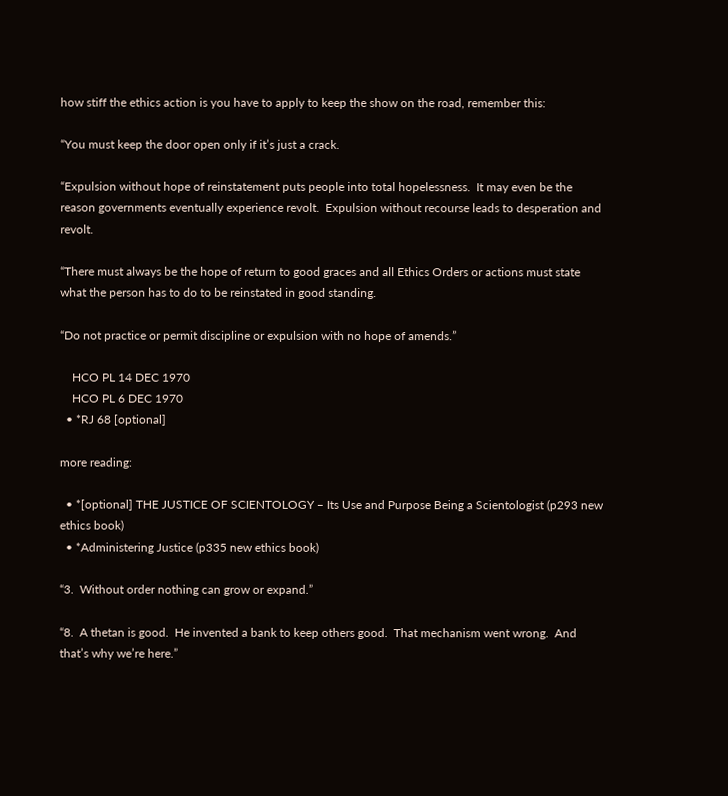how stiff the ethics action is you have to apply to keep the show on the road, remember this:

“You must keep the door open only if it’s just a crack.

“Expulsion without hope of reinstatement puts people into total hopelessness.  It may even be the reason governments eventually experience revolt.  Expulsion without recourse leads to desperation and revolt.

“There must always be the hope of return to good graces and all Ethics Orders or actions must state what the person has to do to be reinstated in good standing.

“Do not practice or permit discipline or expulsion with no hope of amends.”

    HCO PL 14 DEC 1970
    HCO PL 6 DEC 1970
  • *RJ 68 [optional]

more reading:

  • *[optional] THE JUSTICE OF SCIENTOLOGY – Its Use and Purpose Being a Scientologist (p293 new ethics book)
  • *Administering Justice (p335 new ethics book)

“3.  Without order nothing can grow or expand.”

“8.  A thetan is good.  He invented a bank to keep others good.  That mechanism went wrong.  And that’s why we’re here.”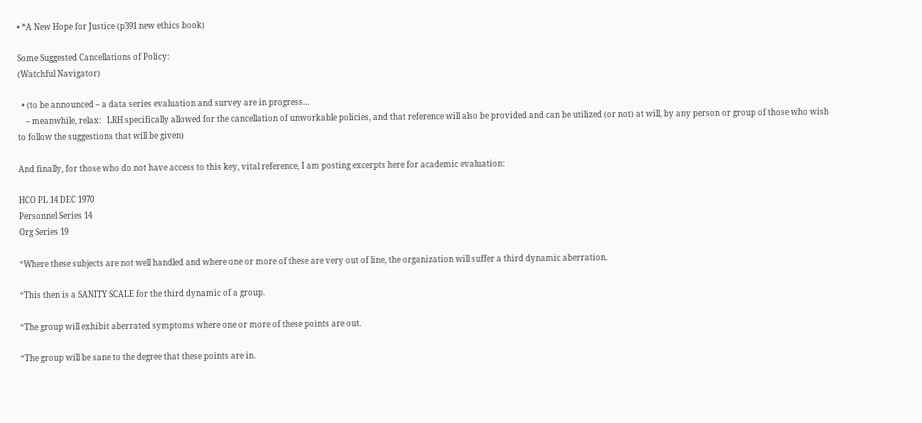• *A New Hope for Justice (p391 new ethics book)

Some Suggested Cancellations of Policy:
(Watchful Navigator)

  • (to be announced – a data series evaluation and survey are in progress…
    – meanwhile, relax:   LRH specifically allowed for the cancellation of unworkable policies, and that reference will also be provided and can be utilized (or not) at will, by any person or group of those who wish to follow the suggestions that will be given)

And finally, for those who do not have access to this key, vital reference, I am posting excerpts here for academic evaluation:

HCO PL 14 DEC 1970
Personnel Series 14
Org Series 19

“Where these subjects are not well handled and where one or more of these are very out of line, the organization will suffer a third dynamic aberration.

“This then is a SANITY SCALE for the third dynamic of a group.

“The group will exhibit aberrated symptoms where one or more of these points are out.

“The group will be sane to the degree that these points are in.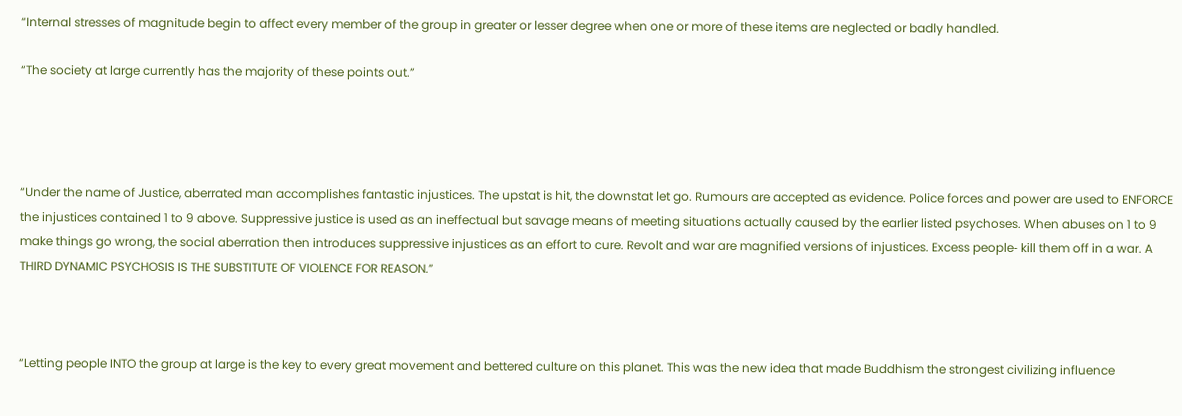“Internal stresses of magnitude begin to affect every member of the group in greater or lesser degree when one or more of these items are neglected or badly handled.

“The society at large currently has the majority of these points out.”




“Under the name of Justice, aberrated man accomplishes fantastic injustices. The upstat is hit, the downstat let go. Rumours are accepted as evidence. Police forces and power are used to ENFORCE the injustices contained 1 to 9 above. Suppressive justice is used as an ineffectual but savage means of meeting situations actually caused by the earlier listed psychoses. When abuses on 1 to 9 make things go wrong, the social aberration then introduces suppressive injustices as an effort to cure. Revolt and war are magnified versions of injustices. Excess people‑ kill them off in a war. A THIRD DYNAMIC PSYCHOSIS IS THE SUBSTITUTE OF VIOLENCE FOR REASON.”



“Letting people INTO the group at large is the key to every great movement and bettered culture on this planet. This was the new idea that made Buddhism the strongest civilizing influence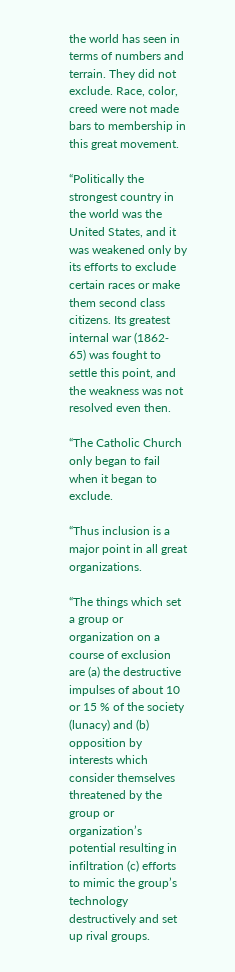the world has seen in terms of numbers and terrain. They did not exclude. Race, color, creed were not made bars to membership in this great movement.

“Politically the strongest country in the world was the United States, and it was weakened only by its efforts to exclude certain races or make them second class citizens. Its greatest internal war (1862‑ 65) was fought to settle this point, and the weakness was not resolved even then.

“The Catholic Church only began to fail when it began to exclude.

“Thus inclusion is a major point in all great organizations.

“The things which set a group or organization on a course of exclusion are (a) the destructive impulses of about 10 or 15 % of the society (lunacy) and (b) opposition by interests which consider themselves threatened by the group or organization’s potential resulting in infiltration (c) efforts to mimic the group’s technology destructively and set up rival groups.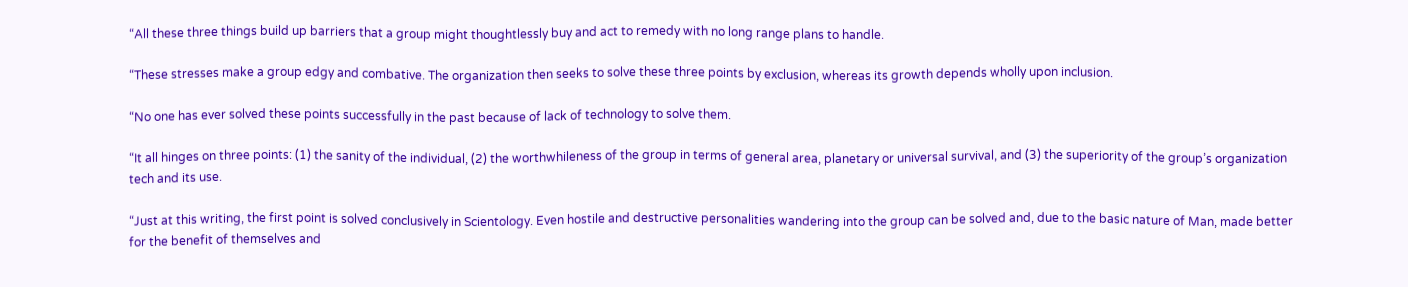“All these three things build up barriers that a group might thoughtlessly buy and act to remedy with no long range plans to handle.

“These stresses make a group edgy and combative. The organization then seeks to solve these three points by exclusion, whereas its growth depends wholly upon inclusion.

“No one has ever solved these points successfully in the past because of lack of technology to solve them.

“It all hinges on three points: (1) the sanity of the individual, (2) the worthwhileness of the group in terms of general area, planetary or universal survival, and (3) the superiority of the group’s organization tech and its use.

“Just at this writing, the first point is solved conclusively in Scientology. Even hostile and destructive personalities wandering into the group can be solved and, due to the basic nature of Man, made better for the benefit of themselves and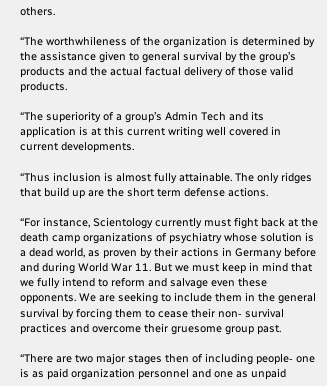others.

“The worthwhileness of the organization is determined by the assistance given to general survival by the group’s products and the actual factual delivery of those valid products.

“The superiority of a group’s Admin Tech and its application is at this current writing well covered in current developments.

“Thus inclusion is almost fully attainable. The only ridges that build up are the short term defense actions.

“For instance, Scientology currently must fight back at the death camp organizations of psychiatry whose solution is a dead world, as proven by their actions in Germany before and during World War 11. But we must keep in mind that we fully intend to reform and salvage even these opponents. We are seeking to include them in the general survival by forcing them to cease their non‑ survival practices and overcome their gruesome group past.

“There are two major stages then of including people‑ one is as paid organization personnel and one as unpaid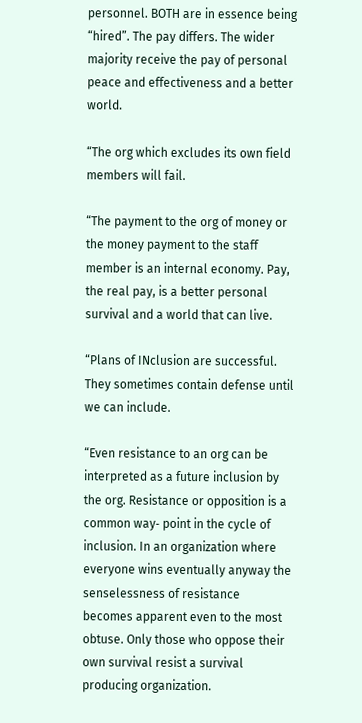personnel. BOTH are in essence being “hired”. The pay differs. The wider majority receive the pay of personal peace and effectiveness and a better world.

“The org which excludes its own field members will fail.

“The payment to the org of money or the money payment to the staff member is an internal economy. Pay, the real pay, is a better personal survival and a world that can live.

“Plans of INclusion are successful. They sometimes contain defense until we can include.

“Even resistance to an org can be interpreted as a future inclusion by the org. Resistance or opposition is a common way‑ point in the cycle of inclusion. In an organization where everyone wins eventually anyway the senselessness of resistance becomes apparent even to the most obtuse. Only those who oppose their own survival resist a survival producing organization.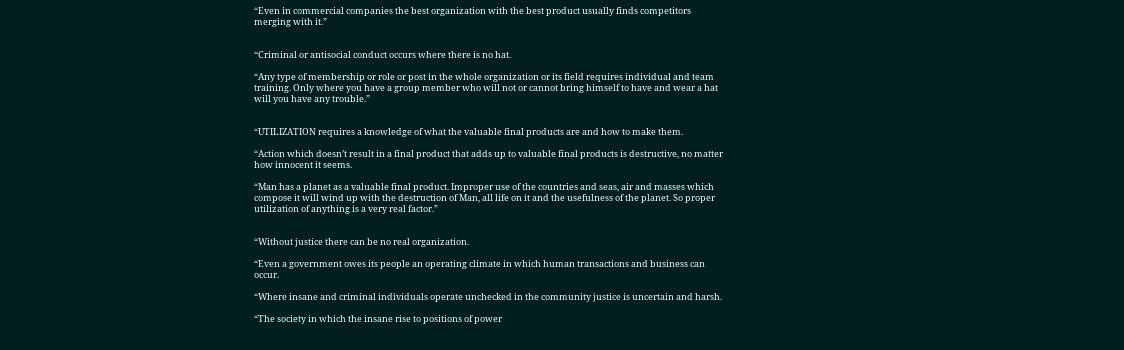“Even in commercial companies the best organization with the best product usually finds competitors merging with it.”


“Criminal or antisocial conduct occurs where there is no hat.

“Any type of membership or role or post in the whole organization or its field requires individual and team training. Only where you have a group member who will not or cannot bring himself to have and wear a hat will you have any trouble.”


“UTILIZATION requires a knowledge of what the valuable final products are and how to make them.

“Action which doesn’t result in a final product that adds up to valuable final products is destructive, no matter how innocent it seems.

“Man has a planet as a valuable final product. Improper use of the countries and seas, air and masses which compose it will wind up with the destruction of Man, all life on it and the usefulness of the planet. So proper utilization of anything is a very real factor.”


“Without justice there can be no real organization.

“Even a government owes its people an operating climate in which human transactions and business can occur.

“Where insane and criminal individuals operate unchecked in the community justice is uncertain and harsh.

“The society in which the insane rise to positions of power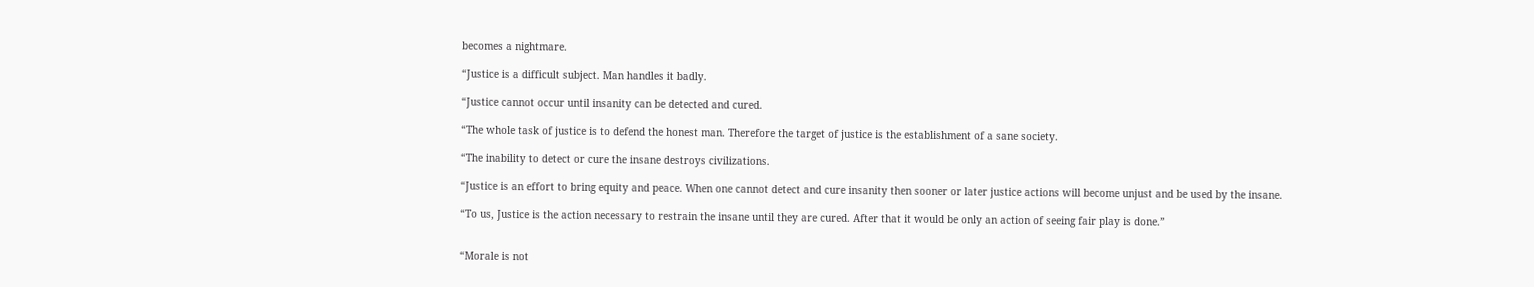becomes a nightmare.

“Justice is a difficult subject. Man handles it badly.

“Justice cannot occur until insanity can be detected and cured.

“The whole task of justice is to defend the honest man. Therefore the target of justice is the establishment of a sane society.

“The inability to detect or cure the insane destroys civilizations.

“Justice is an effort to bring equity and peace. When one cannot detect and cure insanity then sooner or later justice actions will become unjust and be used by the insane.

“To us, Justice is the action necessary to restrain the insane until they are cured. After that it would be only an action of seeing fair play is done.”


“Morale is not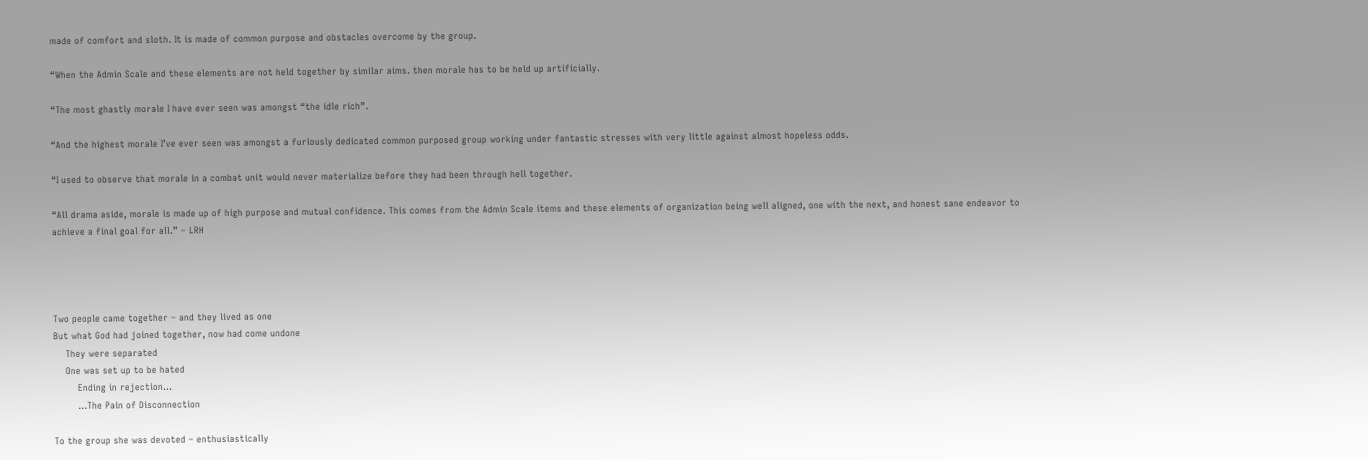made of comfort and sloth. It is made of common purpose and obstacles overcome by the group.

“When the Admin Scale and these elements are not held together by similar aims. then morale has to be held up artificially.

“The most ghastly morale I have ever seen was amongst “the idle rich”.

“And the highest morale I’ve ever seen was amongst a furiously dedicated common purposed group working under fantastic stresses with very little against almost hopeless odds.

“I used to observe that morale in a combat unit would never materialize before they had been through hell together.

“All drama aside, morale is made up of high purpose and mutual confidence. This comes from the Admin Scale items and these elements of organization being well aligned, one with the next, and honest sane endeavor to achieve a final goal for all.” – LRH




Two people came together – and they lived as one
But what God had joined together, now had come undone
    They were separated
    One was set up to be hated
        Ending in rejection…
        …The Pain of Disconnection

To the group she was devoted – enthusiastically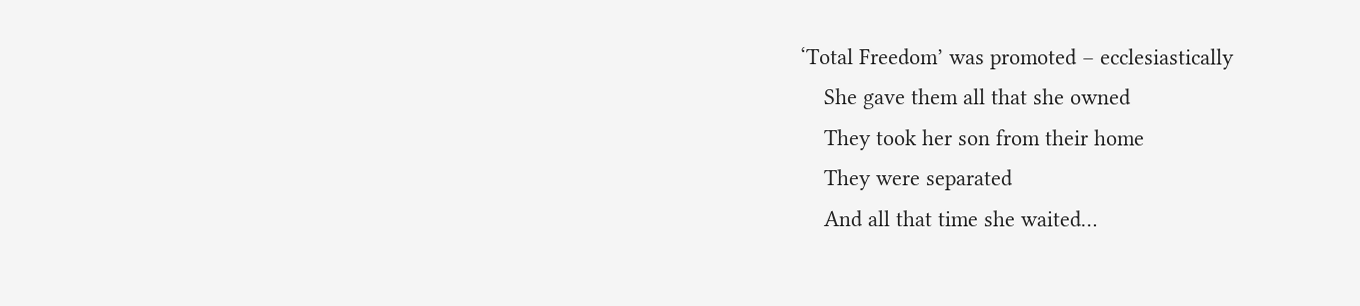‘Total Freedom’ was promoted – ecclesiastically
    She gave them all that she owned
    They took her son from their home
    They were separated
    And all that time she waited…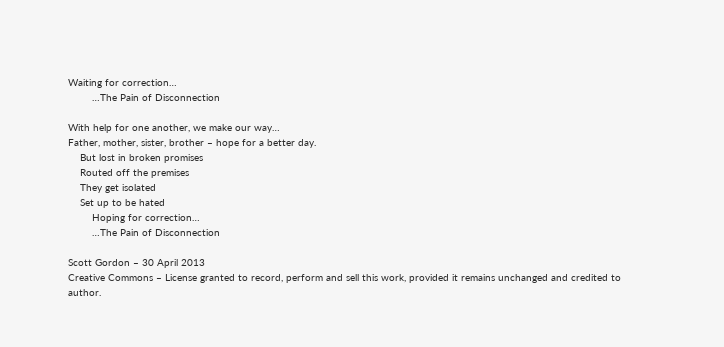Waiting for correction…
        …The Pain of Disconnection

With help for one another, we make our way…
Father, mother, sister, brother – hope for a better day.
    But lost in broken promises
    Routed off the premises
    They get isolated
    Set up to be hated
        Hoping for correction…
        …The Pain of Disconnection

Scott Gordon – 30 April 2013
Creative Commons – License granted to record, perform and sell this work, provided it remains unchanged and credited to author.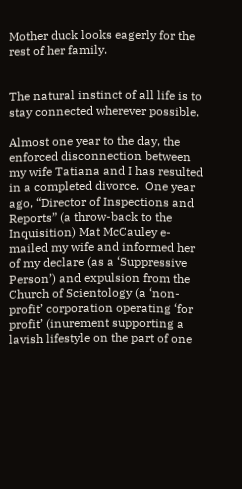Mother duck looks eagerly for the rest of her family.


The natural instinct of all life is to stay connected wherever possible.

Almost one year to the day, the enforced disconnection between my wife Tatiana and I has resulted in a completed divorce.  One year ago, “Director of Inspections and Reports” (a throw-back to the Inquisition) Mat McCauley e-mailed my wife and informed her of my declare (as a ‘Suppressive Person’) and expulsion from the Church of Scientology (a ‘non-profit’ corporation operating ‘for profit’ (inurement supporting a lavish lifestyle on the part of one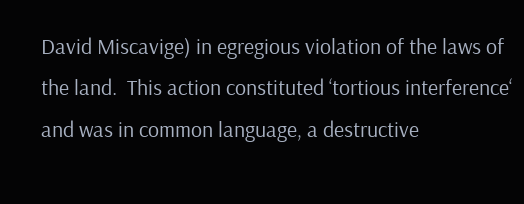David Miscavige) in egregious violation of the laws of the land.  This action constituted ‘tortious interference‘ and was in common language, a destructive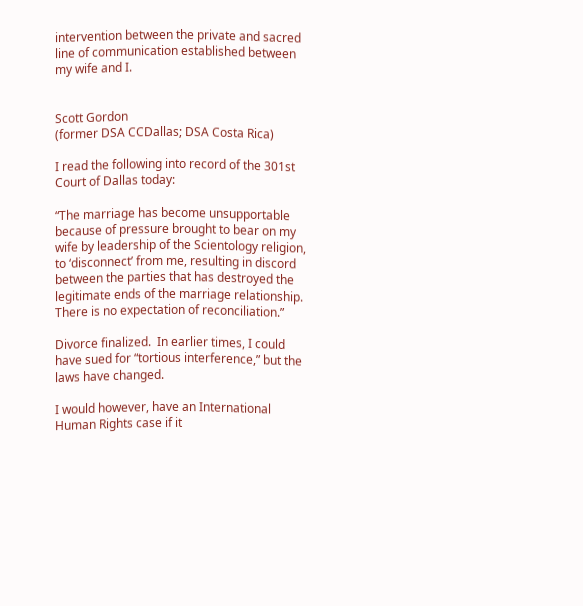intervention between the private and sacred line of communication established between my wife and I.


Scott Gordon
(former DSA CCDallas; DSA Costa Rica)

I read the following into record of the 301st Court of Dallas today:

“The marriage has become unsupportable because of pressure brought to bear on my wife by leadership of the Scientology religion, to ‘disconnect’ from me, resulting in discord between the parties that has destroyed the legitimate ends of the marriage relationship.  There is no expectation of reconciliation.”

Divorce finalized.  In earlier times, I could have sued for “tortious interference,” but the laws have changed.

I would however, have an International Human Rights case if it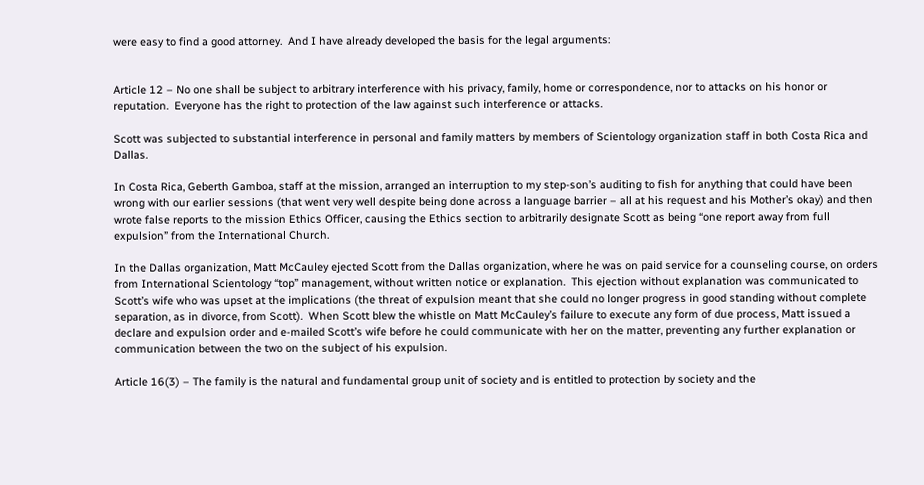were easy to find a good attorney.  And I have already developed the basis for the legal arguments:


Article 12 – No one shall be subject to arbitrary interference with his privacy, family, home or correspondence, nor to attacks on his honor or reputation.  Everyone has the right to protection of the law against such interference or attacks.

Scott was subjected to substantial interference in personal and family matters by members of Scientology organization staff in both Costa Rica and Dallas.

In Costa Rica, Geberth Gamboa, staff at the mission, arranged an interruption to my step-son’s auditing to fish for anything that could have been wrong with our earlier sessions (that went very well despite being done across a language barrier – all at his request and his Mother’s okay) and then wrote false reports to the mission Ethics Officer, causing the Ethics section to arbitrarily designate Scott as being “one report away from full expulsion” from the International Church.

In the Dallas organization, Matt McCauley ejected Scott from the Dallas organization, where he was on paid service for a counseling course, on orders from International Scientology “top” management, without written notice or explanation.  This ejection without explanation was communicated to Scott’s wife who was upset at the implications (the threat of expulsion meant that she could no longer progress in good standing without complete separation, as in divorce, from Scott).  When Scott blew the whistle on Matt McCauley’s failure to execute any form of due process, Matt issued a declare and expulsion order and e-mailed Scott’s wife before he could communicate with her on the matter, preventing any further explanation or communication between the two on the subject of his expulsion.

Article 16(3) – The family is the natural and fundamental group unit of society and is entitled to protection by society and the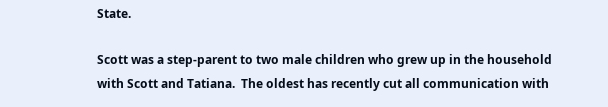State.

Scott was a step-parent to two male children who grew up in the household with Scott and Tatiana.  The oldest has recently cut all communication with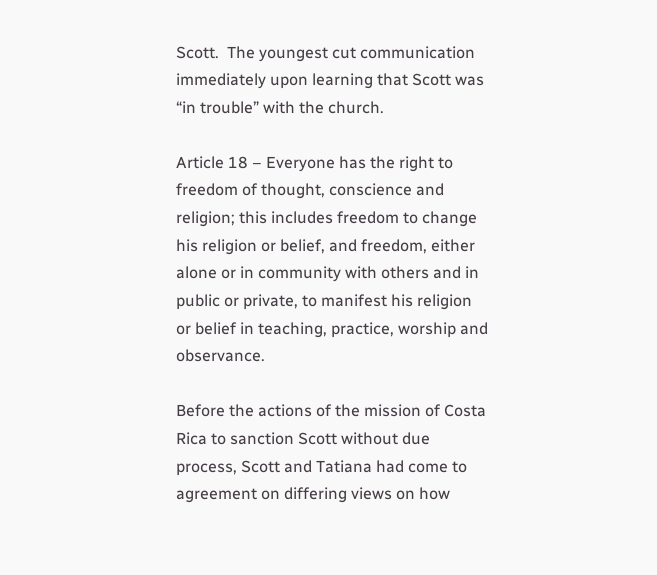Scott.  The youngest cut communication immediately upon learning that Scott was “in trouble” with the church.

Article 18 – Everyone has the right to freedom of thought, conscience and religion; this includes freedom to change his religion or belief, and freedom, either alone or in community with others and in public or private, to manifest his religion or belief in teaching, practice, worship and observance.

Before the actions of the mission of Costa Rica to sanction Scott without due process, Scott and Tatiana had come to agreement on differing views on how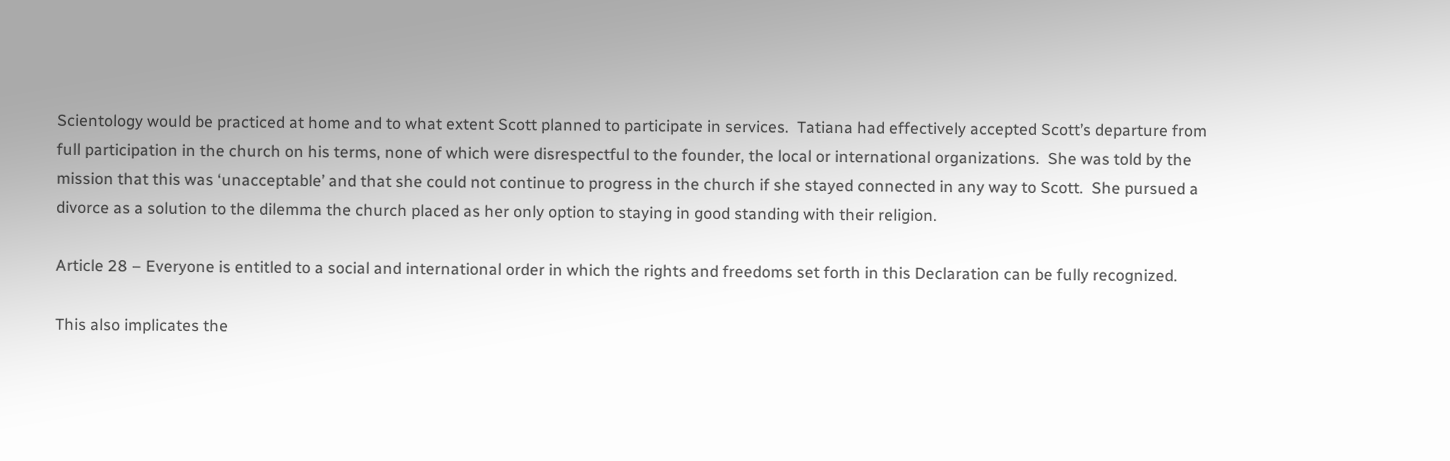Scientology would be practiced at home and to what extent Scott planned to participate in services.  Tatiana had effectively accepted Scott’s departure from full participation in the church on his terms, none of which were disrespectful to the founder, the local or international organizations.  She was told by the mission that this was ‘unacceptable’ and that she could not continue to progress in the church if she stayed connected in any way to Scott.  She pursued a divorce as a solution to the dilemma the church placed as her only option to staying in good standing with their religion.

Article 28 – Everyone is entitled to a social and international order in which the rights and freedoms set forth in this Declaration can be fully recognized.

This also implicates the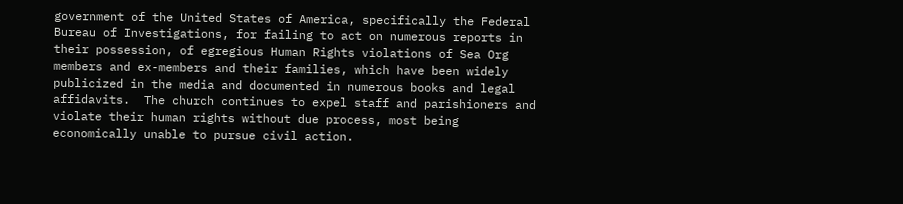government of the United States of America, specifically the Federal Bureau of Investigations, for failing to act on numerous reports in their possession, of egregious Human Rights violations of Sea Org members and ex-members and their families, which have been widely publicized in the media and documented in numerous books and legal affidavits.  The church continues to expel staff and parishioners and violate their human rights without due process, most being economically unable to pursue civil action.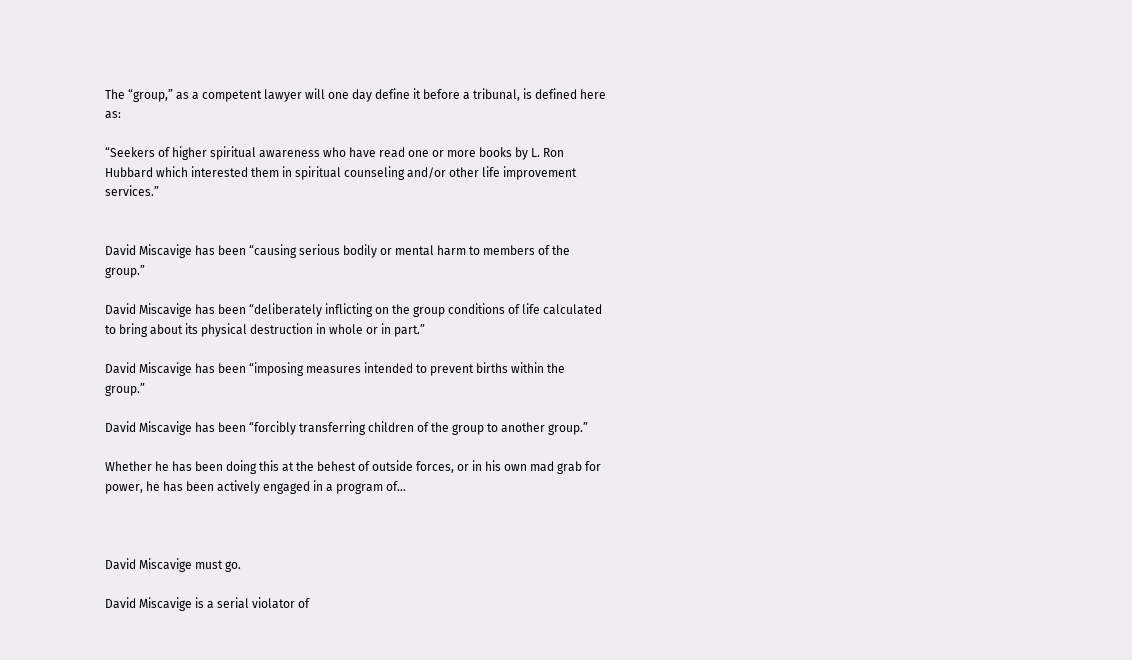The “group,” as a competent lawyer will one day define it before a tribunal, is defined here as:

“Seekers of higher spiritual awareness who have read one or more books by L. Ron Hubbard which interested them in spiritual counseling and/or other life improvement services.”


David Miscavige has been “causing serious bodily or mental harm to members of the group.”

David Miscavige has been “deliberately inflicting on the group conditions of life calculated to bring about its physical destruction in whole or in part.”

David Miscavige has been “imposing measures intended to prevent births within the group.”

David Miscavige has been “forcibly transferring children of the group to another group.”

Whether he has been doing this at the behest of outside forces, or in his own mad grab for power, he has been actively engaged in a program of…



David Miscavige must go.

David Miscavige is a serial violator of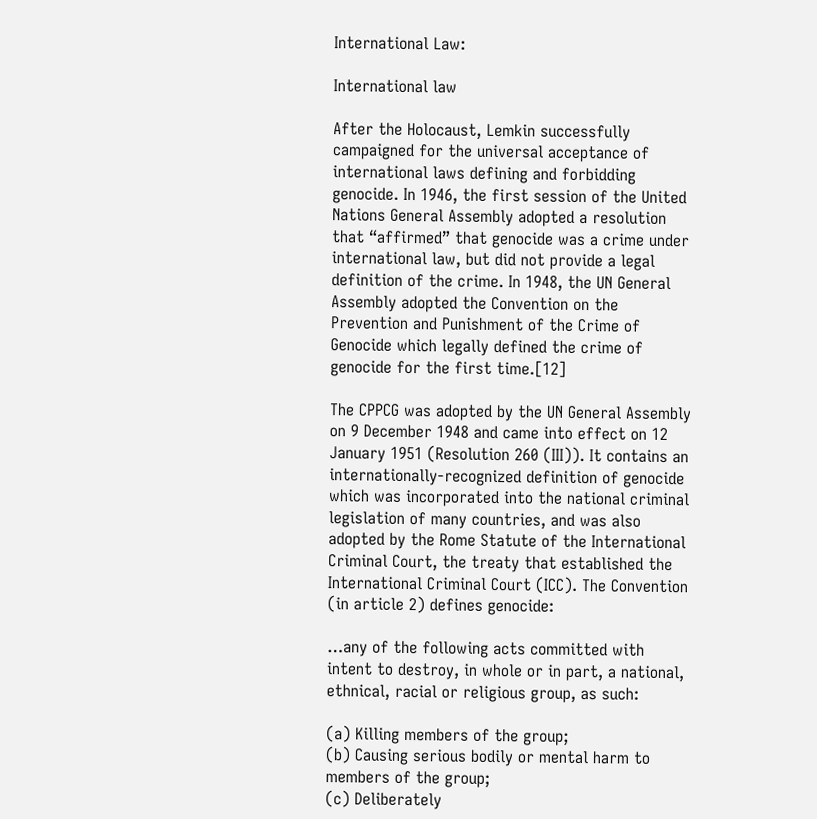International Law:

International law

After the Holocaust, Lemkin successfully campaigned for the universal acceptance of international laws defining and forbidding genocide. In 1946, the first session of the United Nations General Assembly adopted a resolution that “affirmed” that genocide was a crime under international law, but did not provide a legal definition of the crime. In 1948, the UN General Assembly adopted the Convention on the Prevention and Punishment of the Crime of Genocide which legally defined the crime of genocide for the first time.[12]

The CPPCG was adopted by the UN General Assembly on 9 December 1948 and came into effect on 12 January 1951 (Resolution 260 (III)). It contains an internationally-recognized definition of genocide which was incorporated into the national criminal legislation of many countries, and was also adopted by the Rome Statute of the International Criminal Court, the treaty that established the International Criminal Court (ICC). The Convention (in article 2) defines genocide:

…any of the following acts committed with intent to destroy, in whole or in part, a national, ethnical, racial or religious group, as such:

(a) Killing members of the group;
(b) Causing serious bodily or mental harm to members of the group;
(c) Deliberately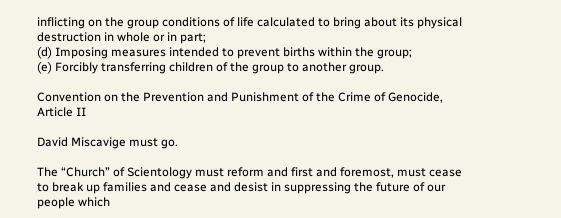inflicting on the group conditions of life calculated to bring about its physical destruction in whole or in part;
(d) Imposing measures intended to prevent births within the group;
(e) Forcibly transferring children of the group to another group.

Convention on the Prevention and Punishment of the Crime of Genocide, Article II

David Miscavige must go.

The “Church” of Scientology must reform and first and foremost, must cease to break up families and cease and desist in suppressing the future of our people which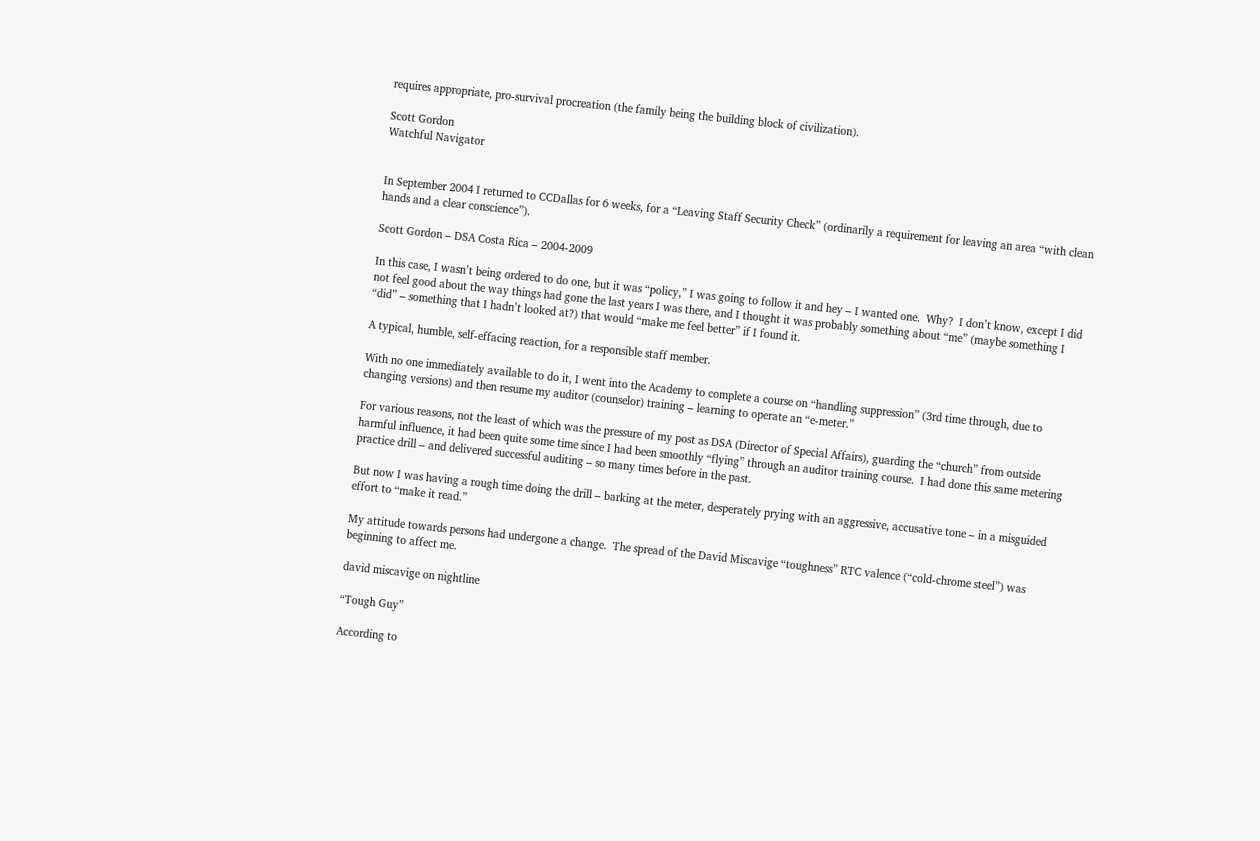requires appropriate, pro-survival procreation (the family being the building block of civilization).

Scott Gordon
Watchful Navigator


In September 2004 I returned to CCDallas for 6 weeks, for a “Leaving Staff Security Check” (ordinarily a requirement for leaving an area “with clean hands and a clear conscience”).

Scott Gordon – DSA Costa Rica – 2004-2009

In this case, I wasn’t being ordered to do one, but it was “policy,” I was going to follow it and hey – I wanted one.  Why?  I don’t know, except I did not feel good about the way things had gone the last years I was there, and I thought it was probably something about “me” (maybe something I “did” – something that I hadn’t looked at?) that would “make me feel better” if I found it.

A typical, humble, self-effacing reaction, for a responsible staff member.

With no one immediately available to do it, I went into the Academy to complete a course on “handling suppression” (3rd time through, due to changing versions) and then resume my auditor (counselor) training – learning to operate an “e-meter.”

For various reasons, not the least of which was the pressure of my post as DSA (Director of Special Affairs), guarding the “church” from outside harmful influence, it had been quite some time since I had been smoothly “flying” through an auditor training course.  I had done this same metering practice drill – and delivered successful auditing – so many times before in the past.

But now I was having a rough time doing the drill – barking at the meter, desperately prying with an aggressive, accusative tone – in a misguided effort to “make it read.”

My attitude towards persons had undergone a change.  The spread of the David Miscavige “toughness” RTC valence (“cold-chrome steel”) was beginning to affect me.

david miscavige on nightline

“Tough Guy”

According to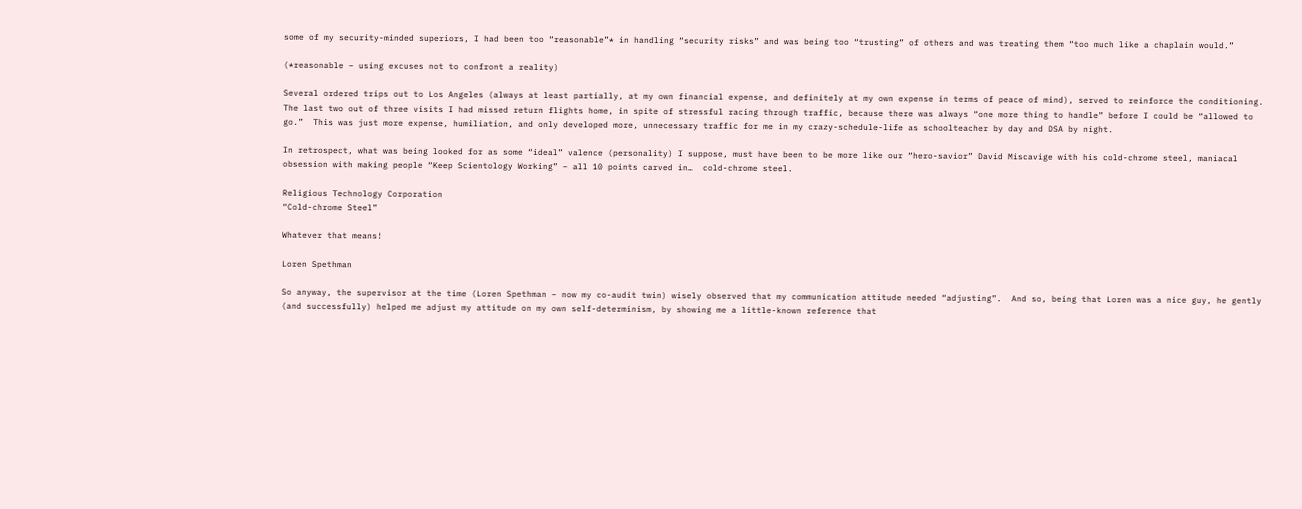some of my security-minded superiors, I had been too “reasonable”* in handling “security risks” and was being too “trusting” of others and was treating them “too much like a chaplain would.”

(*reasonable – using excuses not to confront a reality)

Several ordered trips out to Los Angeles (always at least partially, at my own financial expense, and definitely at my own expense in terms of peace of mind), served to reinforce the conditioning.  The last two out of three visits I had missed return flights home, in spite of stressful racing through traffic, because there was always “one more thing to handle” before I could be “allowed to go.”  This was just more expense, humiliation, and only developed more, unnecessary traffic for me in my crazy-schedule-life as schoolteacher by day and DSA by night.

In retrospect, what was being looked for as some “ideal” valence (personality) I suppose, must have been to be more like our “hero-savior” David Miscavige with his cold-chrome steel, maniacal obsession with making people “Keep Scientology Working” – all 10 points carved in…  cold-chrome steel.

Religious Technology Corporation
“Cold-chrome Steel”

Whatever that means!

Loren Spethman

So anyway, the supervisor at the time (Loren Spethman – now my co-audit twin) wisely observed that my communication attitude needed “adjusting”.  And so, being that Loren was a nice guy, he gently (and successfully) helped me adjust my attitude on my own self-determinism, by showing me a little-known reference that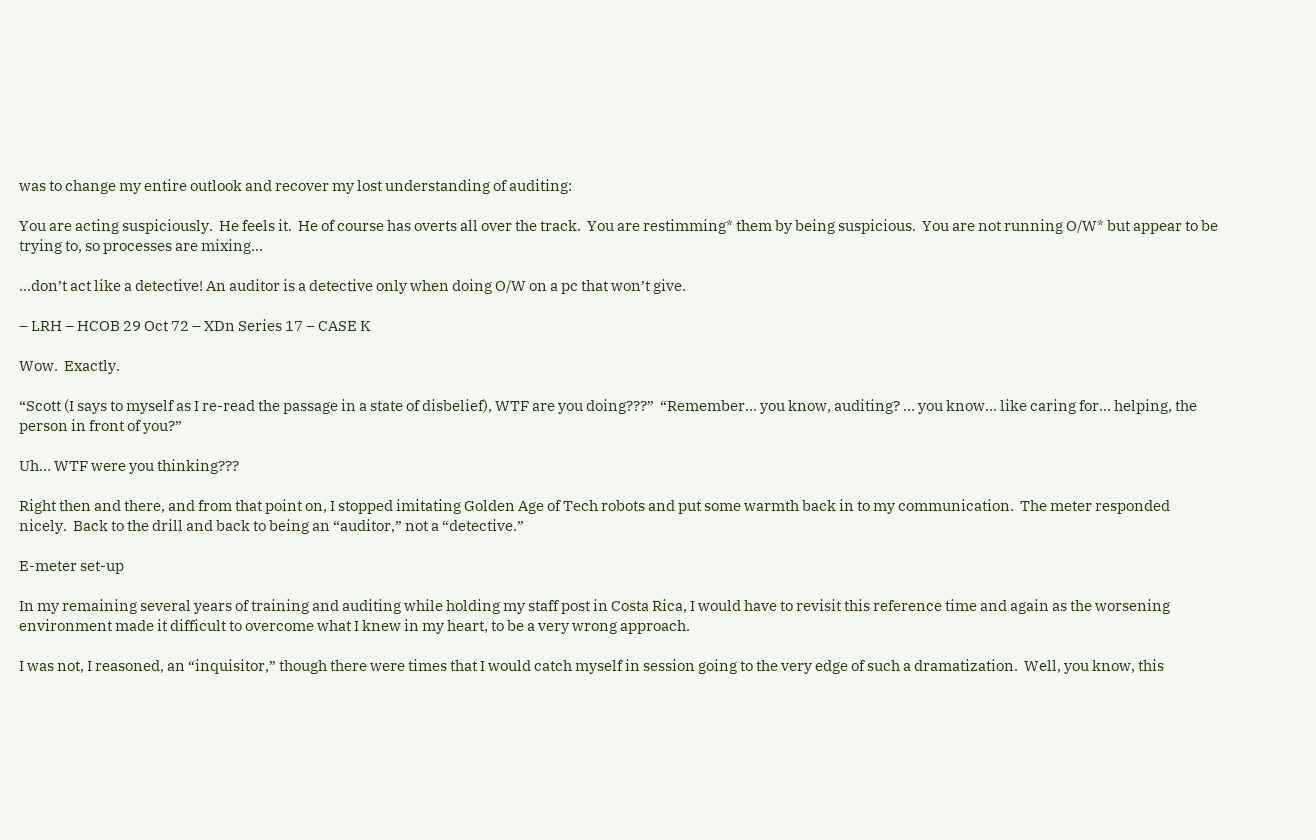was to change my entire outlook and recover my lost understanding of auditing:

You are acting suspiciously.  He feels it.  He of course has overts all over the track.  You are restimming* them by being suspicious.  You are not running O/W* but appear to be trying to, so processes are mixing…

…don’t act like a detective! An auditor is a detective only when doing O/W on a pc that won’t give.

– LRH – HCOB 29 Oct 72 – XDn Series 17 – CASE K

Wow.  Exactly.

“Scott (I says to myself as I re-read the passage in a state of disbelief), WTF are you doing???”  “Remember… you know, auditing? … you know… like caring for… helping, the person in front of you?”

Uh… WTF were you thinking???

Right then and there, and from that point on, I stopped imitating Golden Age of Tech robots and put some warmth back in to my communication.  The meter responded nicely.  Back to the drill and back to being an “auditor,” not a “detective.”

E-meter set-up

In my remaining several years of training and auditing while holding my staff post in Costa Rica, I would have to revisit this reference time and again as the worsening environment made it difficult to overcome what I knew in my heart, to be a very wrong approach.

I was not, I reasoned, an “inquisitor,” though there were times that I would catch myself in session going to the very edge of such a dramatization.  Well, you know, this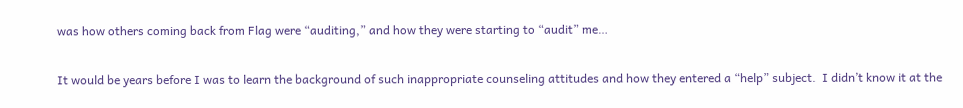was how others coming back from Flag were “auditing,” and how they were starting to “audit” me…

It would be years before I was to learn the background of such inappropriate counseling attitudes and how they entered a “help” subject.  I didn’t know it at the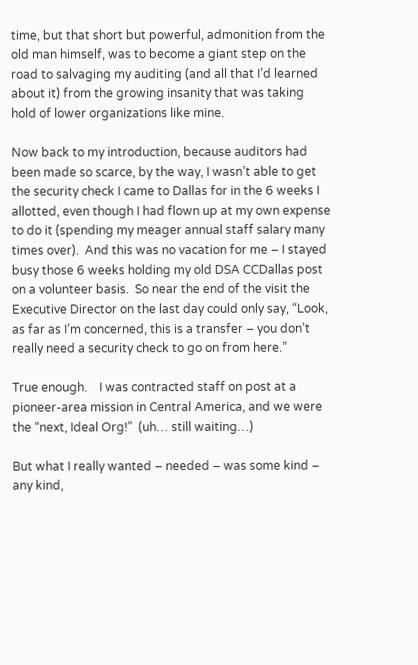time, but that short but powerful, admonition from the old man himself, was to become a giant step on the road to salvaging my auditing (and all that I’d learned about it) from the growing insanity that was taking hold of lower organizations like mine.

Now back to my introduction, because auditors had been made so scarce, by the way, I wasn’t able to get the security check I came to Dallas for in the 6 weeks I allotted, even though I had flown up at my own expense to do it (spending my meager annual staff salary many times over).  And this was no vacation for me – I stayed busy those 6 weeks holding my old DSA CCDallas post on a volunteer basis.  So near the end of the visit the Executive Director on the last day could only say, “Look, as far as I’m concerned, this is a transfer – you don’t really need a security check to go on from here.”

True enough.    I was contracted staff on post at a pioneer-area mission in Central America, and we were the “next, Ideal Org!”  (uh… still waiting…)

But what I really wanted – needed – was some kind – any kind,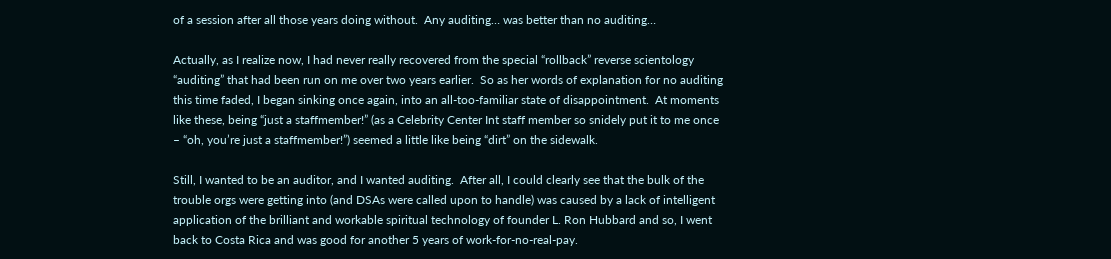of a session after all those years doing without.  Any auditing… was better than no auditing…

Actually, as I realize now, I had never really recovered from the special “rollback” reverse scientology “auditing” that had been run on me over two years earlier.  So as her words of explanation for no auditing this time faded, I began sinking once again, into an all-too-familiar state of disappointment.  At moments like these, being “just a staffmember!” (as a Celebrity Center Int staff member so snidely put it to me once – “oh, you’re just a staffmember!”) seemed a little like being “dirt” on the sidewalk.

Still, I wanted to be an auditor, and I wanted auditing.  After all, I could clearly see that the bulk of the trouble orgs were getting into (and DSAs were called upon to handle) was caused by a lack of intelligent application of the brilliant and workable spiritual technology of founder L. Ron Hubbard and so, I went back to Costa Rica and was good for another 5 years of work-for-no-real-pay.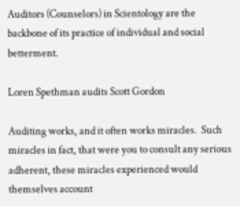Auditors (Counselors) in Scientology are the backbone of its practice of individual and social betterment.

Loren Spethman audits Scott Gordon

Auditing works, and it often works miracles.  Such miracles in fact, that were you to consult any serious adherent, these miracles experienced would themselves account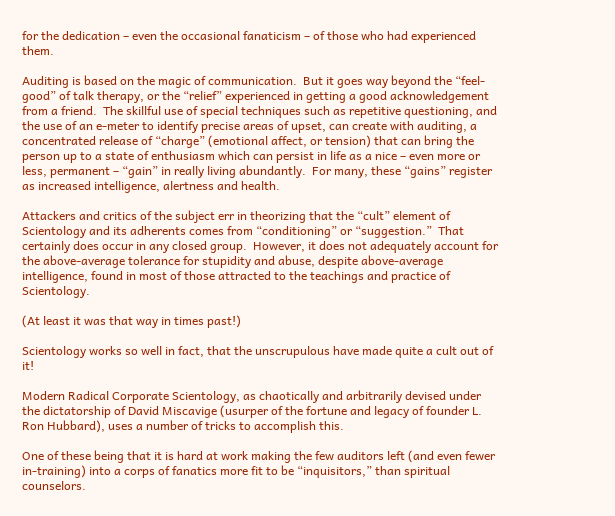for the dedication – even the occasional fanaticism – of those who had experienced them.

Auditing is based on the magic of communication.  But it goes way beyond the “feel-good” of talk therapy, or the “relief” experienced in getting a good acknowledgement from a friend.  The skillful use of special techniques such as repetitive questioning, and the use of an e-meter to identify precise areas of upset, can create with auditing, a concentrated release of “charge” (emotional affect, or tension) that can bring the person up to a state of enthusiasm which can persist in life as a nice – even more or less, permanent – “gain” in really living abundantly.  For many, these “gains” register as increased intelligence, alertness and health.

Attackers and critics of the subject err in theorizing that the “cult” element of Scientology and its adherents comes from “conditioning” or “suggestion.”  That certainly does occur in any closed group.  However, it does not adequately account for the above-average tolerance for stupidity and abuse, despite above-average intelligence, found in most of those attracted to the teachings and practice of Scientology.

(At least it was that way in times past!)

Scientology works so well in fact, that the unscrupulous have made quite a cult out of it!

Modern Radical Corporate Scientology, as chaotically and arbitrarily devised under the dictatorship of David Miscavige (usurper of the fortune and legacy of founder L. Ron Hubbard), uses a number of tricks to accomplish this.

One of these being that it is hard at work making the few auditors left (and even fewer in-training) into a corps of fanatics more fit to be “inquisitors,” than spiritual counselors.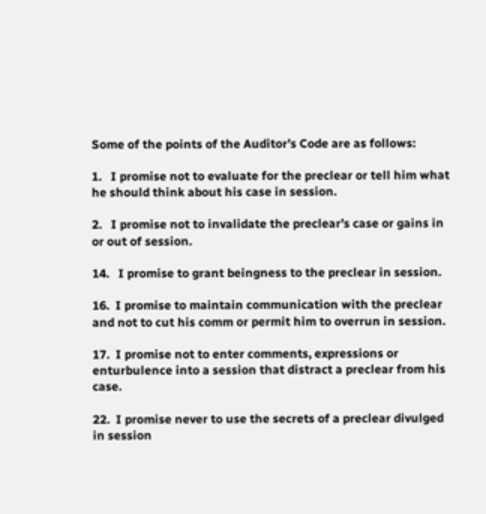Some of the points of the Auditor’s Code are as follows:

1.   I promise not to evaluate for the preclear or tell him what he should think about his case in session.

2.   I promise not to invalidate the preclear’s case or gains in or out of session.

14.   I promise to grant beingness to the preclear in session.

16.  I promise to maintain communication with the preclear and not to cut his comm or permit him to overrun in session.

17.  I promise not to enter comments, expressions or enturbulence into a session that distract a preclear from his case.

22.  I promise never to use the secrets of a preclear divulged in session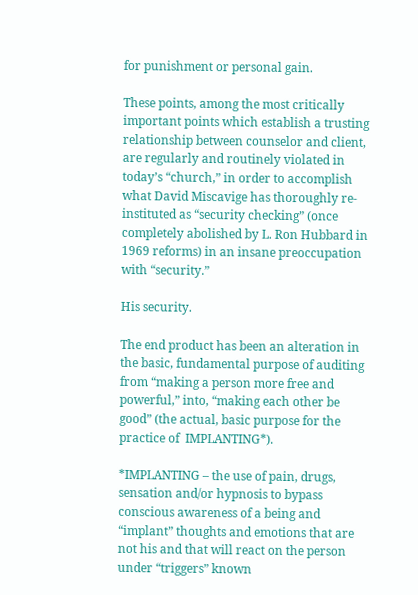for punishment or personal gain.

These points, among the most critically important points which establish a trusting relationship between counselor and client, are regularly and routinely violated in today’s “church,” in order to accomplish what David Miscavige has thoroughly re-instituted as “security checking” (once completely abolished by L. Ron Hubbard in 1969 reforms) in an insane preoccupation with “security.”

His security.

The end product has been an alteration in the basic, fundamental purpose of auditing from “making a person more free and powerful,” into, “making each other be good” (the actual, basic purpose for the practice of  IMPLANTING*).

*IMPLANTING – the use of pain, drugs, sensation and/or hypnosis to bypass conscious awareness of a being and “implant” thoughts and emotions that are not his and that will react on the person under “triggers” known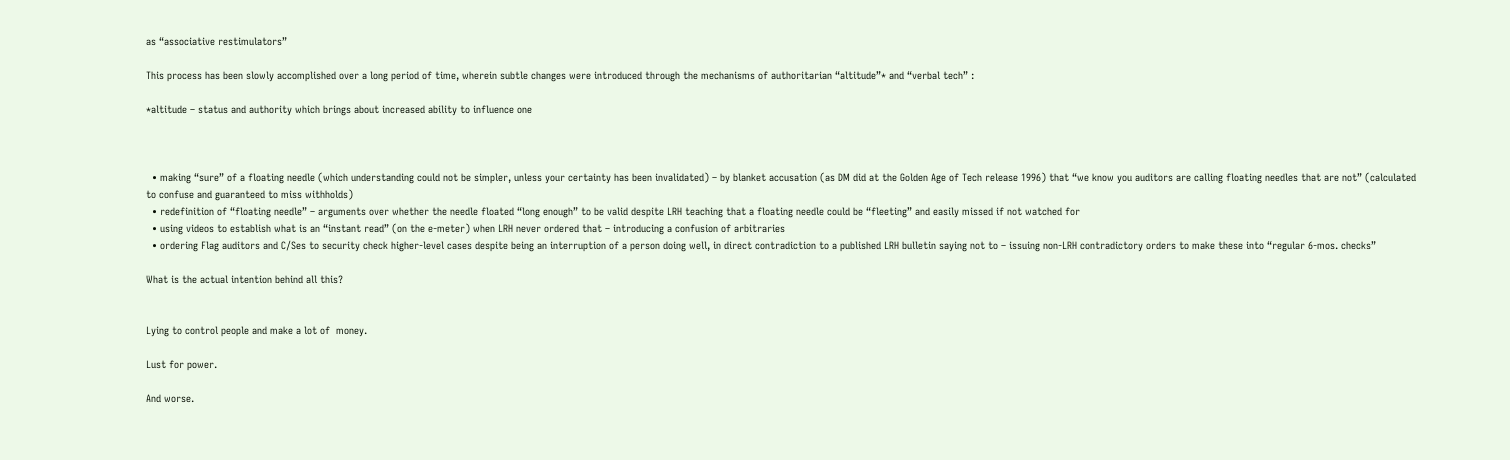as “associative restimulators”

This process has been slowly accomplished over a long period of time, wherein subtle changes were introduced through the mechanisms of authoritarian “altitude”* and “verbal tech” :

*altitude – status and authority which brings about increased ability to influence one



  • making “sure” of a floating needle (which understanding could not be simpler, unless your certainty has been invalidated) – by blanket accusation (as DM did at the Golden Age of Tech release 1996) that “we know you auditors are calling floating needles that are not” (calculated to confuse and guaranteed to miss withholds)
  • redefinition of “floating needle” – arguments over whether the needle floated “long enough” to be valid despite LRH teaching that a floating needle could be “fleeting” and easily missed if not watched for
  • using videos to establish what is an “instant read” (on the e-meter) when LRH never ordered that – introducing a confusion of arbitraries
  • ordering Flag auditors and C/Ses to security check higher-level cases despite being an interruption of a person doing well, in direct contradiction to a published LRH bulletin saying not to – issuing non-LRH contradictory orders to make these into “regular 6-mos. checks”

What is the actual intention behind all this?


Lying to control people and make a lot of  money.

Lust for power.

And worse.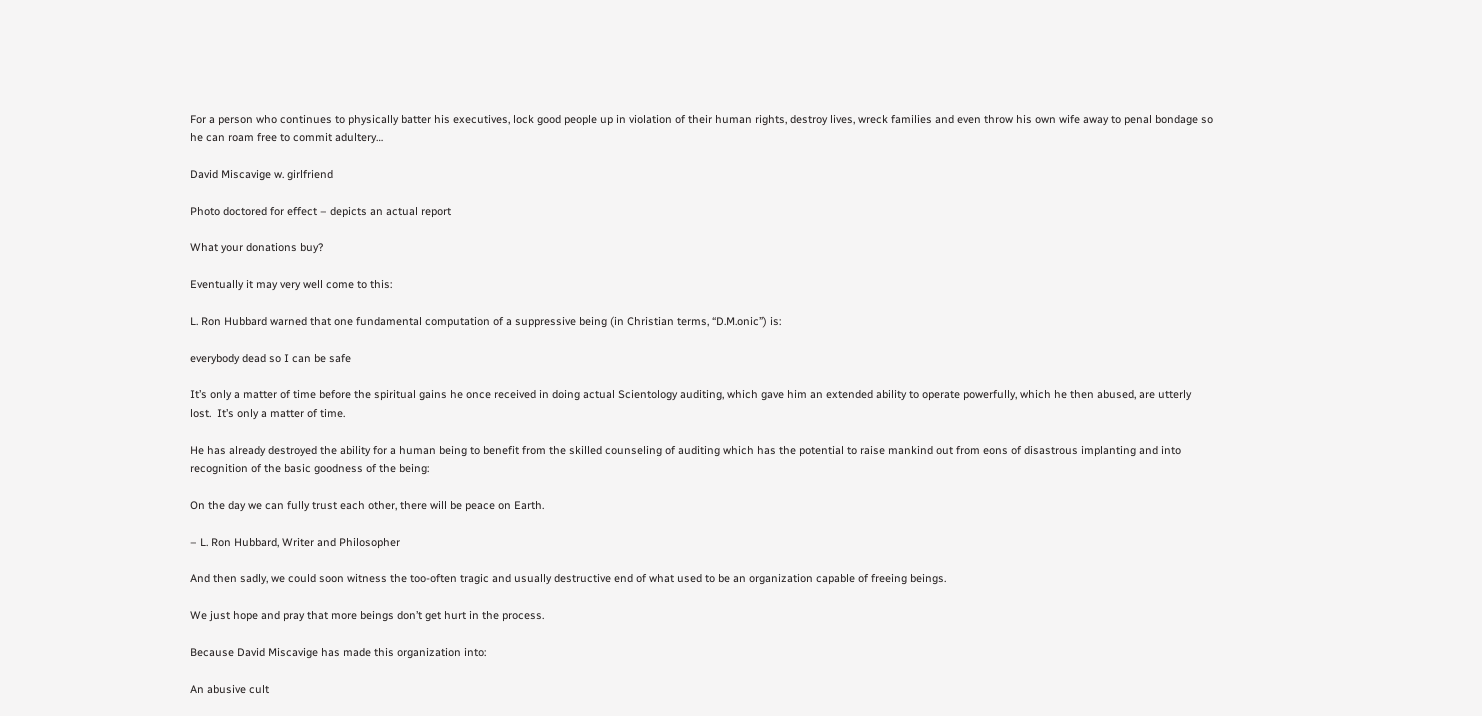For a person who continues to physically batter his executives, lock good people up in violation of their human rights, destroy lives, wreck families and even throw his own wife away to penal bondage so he can roam free to commit adultery…

David Miscavige w. girlfriend

Photo doctored for effect – depicts an actual report

What your donations buy?

Eventually it may very well come to this:

L. Ron Hubbard warned that one fundamental computation of a suppressive being (in Christian terms, “D.M.onic”) is:

everybody dead so I can be safe

It’s only a matter of time before the spiritual gains he once received in doing actual Scientology auditing, which gave him an extended ability to operate powerfully, which he then abused, are utterly lost.  It’s only a matter of time.

He has already destroyed the ability for a human being to benefit from the skilled counseling of auditing which has the potential to raise mankind out from eons of disastrous implanting and into recognition of the basic goodness of the being:

On the day we can fully trust each other, there will be peace on Earth.

– L. Ron Hubbard, Writer and Philosopher

And then sadly, we could soon witness the too-often tragic and usually destructive end of what used to be an organization capable of freeing beings.

We just hope and pray that more beings don’t get hurt in the process.

Because David Miscavige has made this organization into:

An abusive cult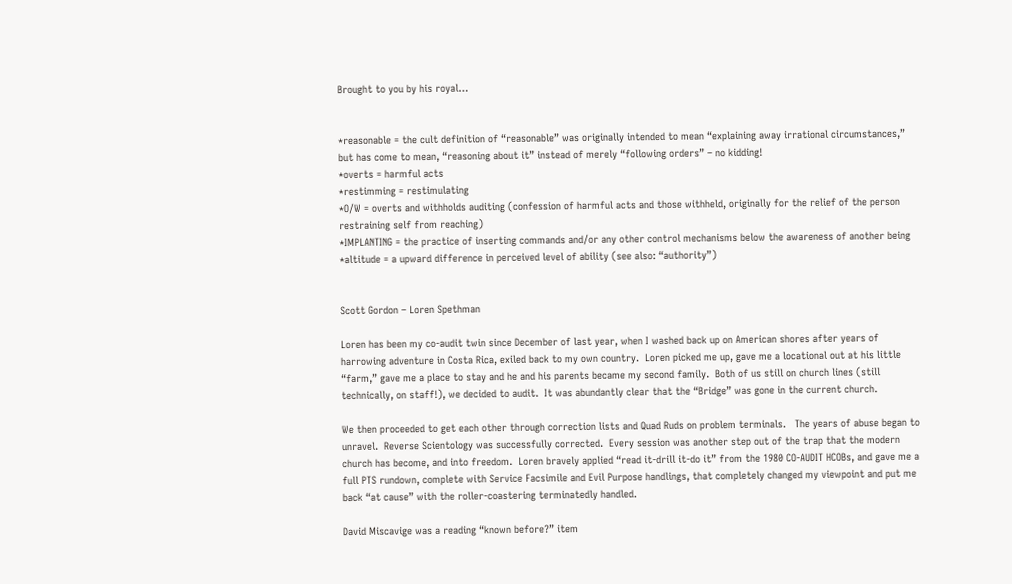Brought to you by his royal…


*reasonable = the cult definition of “reasonable” was originally intended to mean “explaining away irrational circumstances,” but has come to mean, “reasoning about it” instead of merely “following orders” – no kidding!
*overts = harmful acts
*restimming = restimulating
*O/W = overts and withholds auditing (confession of harmful acts and those withheld, originally for the relief of the person restraining self from reaching)
*IMPLANTING = the practice of inserting commands and/or any other control mechanisms below the awareness of another being
*altitude = a upward difference in perceived level of ability (see also: “authority”)


Scott Gordon – Loren Spethman

Loren has been my co-audit twin since December of last year, when I washed back up on American shores after years of harrowing adventure in Costa Rica, exiled back to my own country.  Loren picked me up, gave me a locational out at his little “farm,” gave me a place to stay and he and his parents became my second family.  Both of us still on church lines (still technically, on staff!), we decided to audit.  It was abundantly clear that the “Bridge” was gone in the current church.

We then proceeded to get each other through correction lists and Quad Ruds on problem terminals.   The years of abuse began to unravel.  Reverse Scientology was successfully corrected.  Every session was another step out of the trap that the modern church has become, and into freedom.  Loren bravely applied “read it-drill it-do it” from the 1980 CO-AUDIT HCOBs, and gave me a full PTS rundown, complete with Service Facsimile and Evil Purpose handlings, that completely changed my viewpoint and put me back “at cause” with the roller-coastering terminatedly handled.

David Miscavige was a reading “known before?” item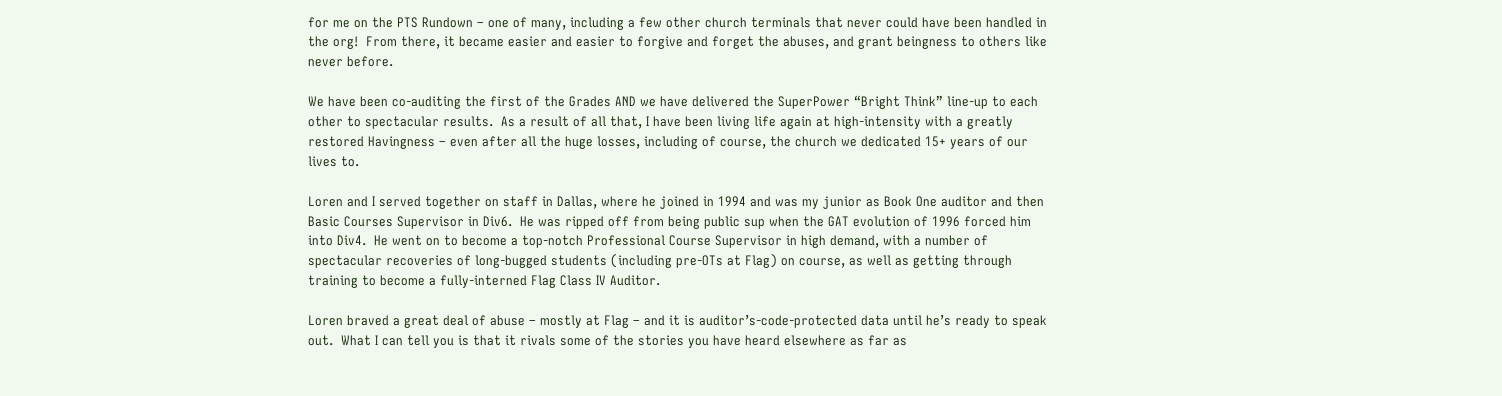for me on the PTS Rundown – one of many, including a few other church terminals that never could have been handled in the org!  From there, it became easier and easier to forgive and forget the abuses, and grant beingness to others like never before.

We have been co-auditing the first of the Grades AND we have delivered the SuperPower “Bright Think” line-up to each other to spectacular results.  As a result of all that, I have been living life again at high-intensity with a greatly restored Havingness – even after all the huge losses, including of course, the church we dedicated 15+ years of our lives to.

Loren and I served together on staff in Dallas, where he joined in 1994 and was my junior as Book One auditor and then Basic Courses Supervisor in Div6.  He was ripped off from being public sup when the GAT evolution of 1996 forced him into Div4.  He went on to become a top-notch Professional Course Supervisor in high demand, with a number of spectacular recoveries of long-bugged students (including pre-OTs at Flag) on course, as well as getting through training to become a fully-interned Flag Class IV Auditor.

Loren braved a great deal of abuse – mostly at Flag – and it is auditor’s-code-protected data until he’s ready to speak out.  What I can tell you is that it rivals some of the stories you have heard elsewhere as far as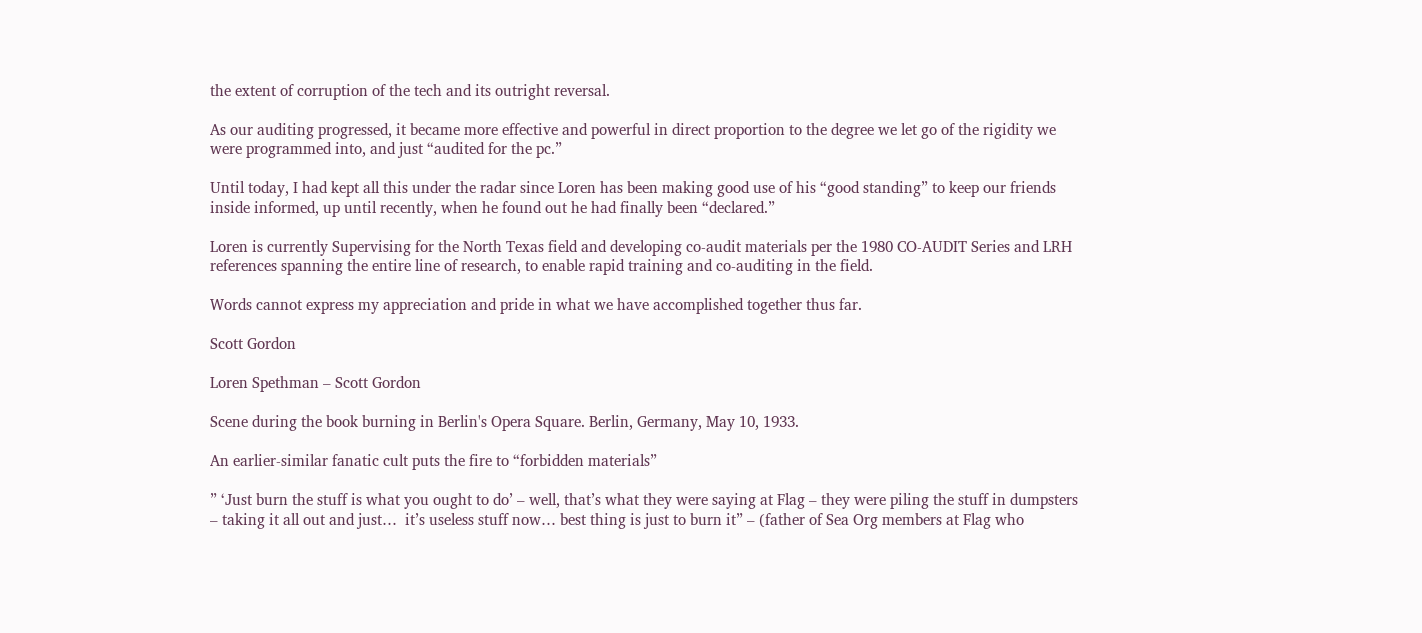the extent of corruption of the tech and its outright reversal.

As our auditing progressed, it became more effective and powerful in direct proportion to the degree we let go of the rigidity we were programmed into, and just “audited for the pc.”

Until today, I had kept all this under the radar since Loren has been making good use of his “good standing” to keep our friends inside informed, up until recently, when he found out he had finally been “declared.”

Loren is currently Supervising for the North Texas field and developing co-audit materials per the 1980 CO-AUDIT Series and LRH references spanning the entire line of research, to enable rapid training and co-auditing in the field.

Words cannot express my appreciation and pride in what we have accomplished together thus far.

Scott Gordon

Loren Spethman – Scott Gordon

Scene during the book burning in Berlin's Opera Square. Berlin, Germany, May 10, 1933.

An earlier-similar fanatic cult puts the fire to “forbidden materials”

” ‘Just burn the stuff is what you ought to do’ – well, that’s what they were saying at Flag – they were piling the stuff in dumpsters – taking it all out and just…  it’s useless stuff now… best thing is just to burn it” – (father of Sea Org members at Flag who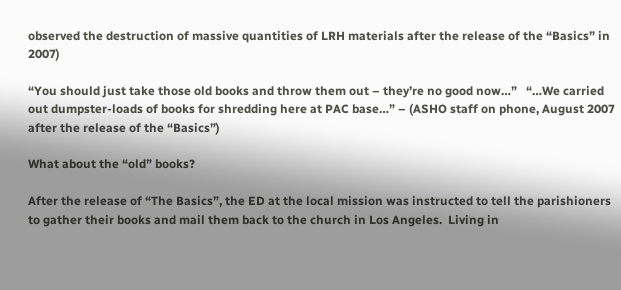observed the destruction of massive quantities of LRH materials after the release of the “Basics” in 2007)

“You should just take those old books and throw them out – they’re no good now…”   “…We carried out dumpster-loads of books for shredding here at PAC base…” – (ASHO staff on phone, August 2007 after the release of the “Basics”)

What about the “old” books?

After the release of “The Basics”, the ED at the local mission was instructed to tell the parishioners to gather their books and mail them back to the church in Los Angeles.  Living in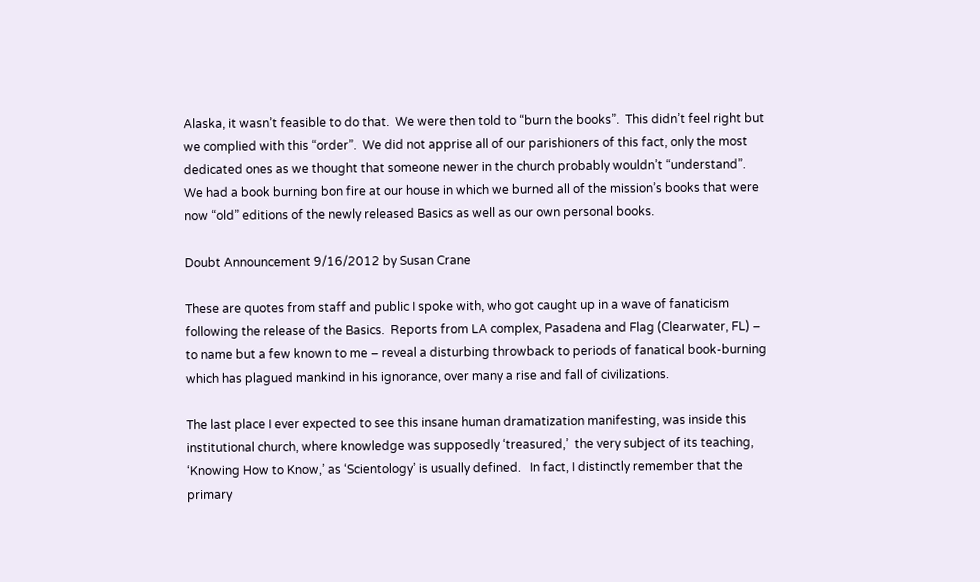Alaska, it wasn’t feasible to do that.  We were then told to “burn the books”.  This didn’t feel right but we complied with this “order”.  We did not apprise all of our parishioners of this fact, only the most dedicated ones as we thought that someone newer in the church probably wouldn’t “understand”.  We had a book burning bon fire at our house in which we burned all of the mission’s books that were now “old” editions of the newly released Basics as well as our own personal books.

Doubt Announcement 9/16/2012 by Susan Crane

These are quotes from staff and public I spoke with, who got caught up in a wave of fanaticism following the release of the Basics.  Reports from LA complex, Pasadena and Flag (Clearwater, FL) – to name but a few known to me – reveal a disturbing throwback to periods of fanatical book-burning which has plagued mankind in his ignorance, over many a rise and fall of civilizations.

The last place I ever expected to see this insane human dramatization manifesting, was inside this institutional church, where knowledge was supposedly ‘treasured,’  the very subject of its teaching, ‘Knowing How to Know,’ as ‘Scientology’ is usually defined.   In fact, I distinctly remember that the primary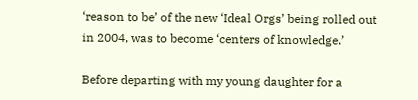‘reason to be’ of the new ‘Ideal Orgs’ being rolled out in 2004, was to become ‘centers of knowledge.’

Before departing with my young daughter for a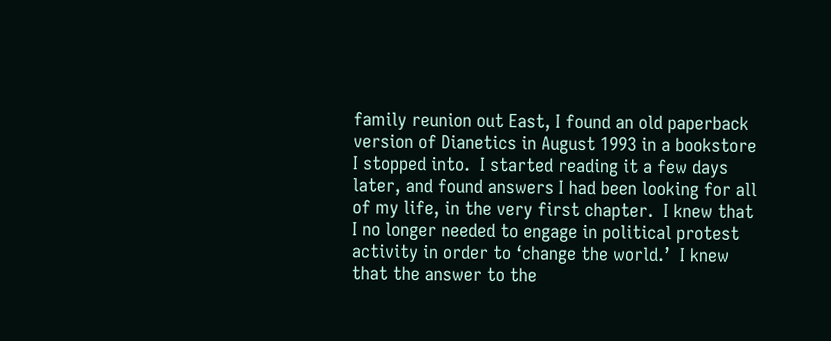family reunion out East, I found an old paperback version of Dianetics in August 1993 in a bookstore I stopped into.  I started reading it a few days later, and found answers I had been looking for all of my life, in the very first chapter.  I knew that I no longer needed to engage in political protest activity in order to ‘change the world.’  I knew that the answer to the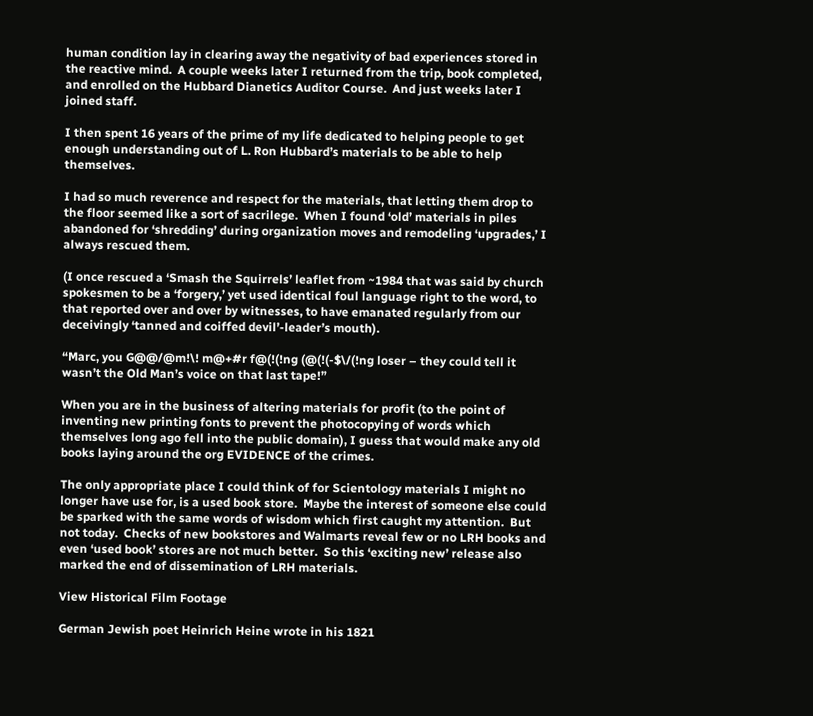human condition lay in clearing away the negativity of bad experiences stored in the reactive mind.  A couple weeks later I returned from the trip, book completed, and enrolled on the Hubbard Dianetics Auditor Course.  And just weeks later I joined staff.

I then spent 16 years of the prime of my life dedicated to helping people to get enough understanding out of L. Ron Hubbard’s materials to be able to help themselves.

I had so much reverence and respect for the materials, that letting them drop to the floor seemed like a sort of sacrilege.  When I found ‘old’ materials in piles abandoned for ‘shredding’ during organization moves and remodeling ‘upgrades,’ I always rescued them.

(I once rescued a ‘Smash the Squirrels’ leaflet from ~1984 that was said by church spokesmen to be a ‘forgery,’ yet used identical foul language right to the word, to that reported over and over by witnesses, to have emanated regularly from our deceivingly ‘tanned and coiffed devil’-leader’s mouth).

“Marc, you G@@/@m!\! m@+#r f@(!(!ng (@(!(-$\/(!ng loser – they could tell it wasn’t the Old Man’s voice on that last tape!”

When you are in the business of altering materials for profit (to the point of inventing new printing fonts to prevent the photocopying of words which themselves long ago fell into the public domain), I guess that would make any old books laying around the org EVIDENCE of the crimes.

The only appropriate place I could think of for Scientology materials I might no longer have use for, is a used book store.  Maybe the interest of someone else could be sparked with the same words of wisdom which first caught my attention.  But not today.  Checks of new bookstores and Walmarts reveal few or no LRH books and even ‘used book’ stores are not much better.  So this ‘exciting new’ release also marked the end of dissemination of LRH materials.

View Historical Film Footage

German Jewish poet Heinrich Heine wrote in his 1821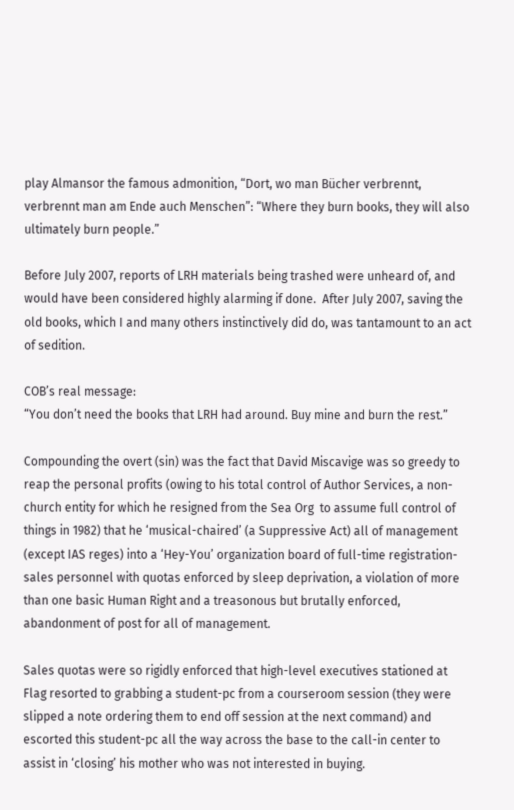play Almansor the famous admonition, “Dort, wo man Bücher verbrennt, verbrennt man am Ende auch Menschen”: “Where they burn books, they will also ultimately burn people.”

Before July 2007, reports of LRH materials being trashed were unheard of, and would have been considered highly alarming if done.  After July 2007, saving the old books, which I and many others instinctively did do, was tantamount to an act of sedition.

COB’s real message:
“You don’t need the books that LRH had around. Buy mine and burn the rest.”

Compounding the overt (sin) was the fact that David Miscavige was so greedy to reap the personal profits (owing to his total control of Author Services, a non-church entity for which he resigned from the Sea Org  to assume full control of things in 1982) that he ‘musical-chaired’ (a Suppressive Act) all of management (except IAS reges) into a ‘Hey-You’ organization board of full-time registration-sales personnel with quotas enforced by sleep deprivation, a violation of more than one basic Human Right and a treasonous but brutally enforced, abandonment of post for all of management.

Sales quotas were so rigidly enforced that high-level executives stationed at Flag resorted to grabbing a student-pc from a courseroom session (they were slipped a note ordering them to end off session at the next command) and escorted this student-pc all the way across the base to the call-in center to assist in ‘closing’ his mother who was not interested in buying.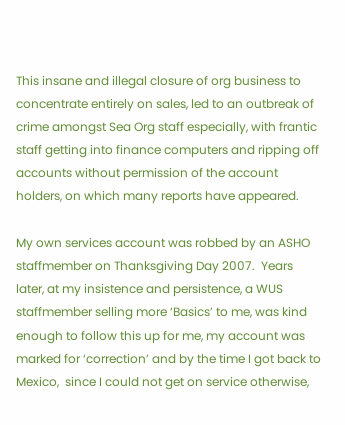This insane and illegal closure of org business to concentrate entirely on sales, led to an outbreak of crime amongst Sea Org staff especially, with frantic staff getting into finance computers and ripping off accounts without permission of the account holders, on which many reports have appeared.

My own services account was robbed by an ASHO staffmember on Thanksgiving Day 2007.  Years later, at my insistence and persistence, a WUS staffmember selling more ‘Basics’ to me, was kind enough to follow this up for me, my account was marked for ‘correction’ and by the time I got back to Mexico,  since I could not get on service otherwise,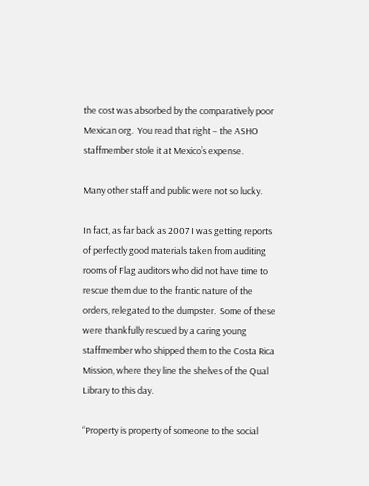the cost was absorbed by the comparatively poor Mexican org.  You read that right – the ASHO staffmember stole it at Mexico’s expense.

Many other staff and public were not so lucky.

In fact, as far back as 2007 I was getting reports of perfectly good materials taken from auditing rooms of Flag auditors who did not have time to rescue them due to the frantic nature of the orders, relegated to the dumpster.  Some of these were thankfully rescued by a caring young staffmember who shipped them to the Costa Rica Mission, where they line the shelves of the Qual Library to this day.

“Property is property of someone to the social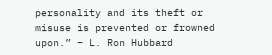personality and its theft or misuse is prevented or frowned upon.” – L. Ron Hubbard